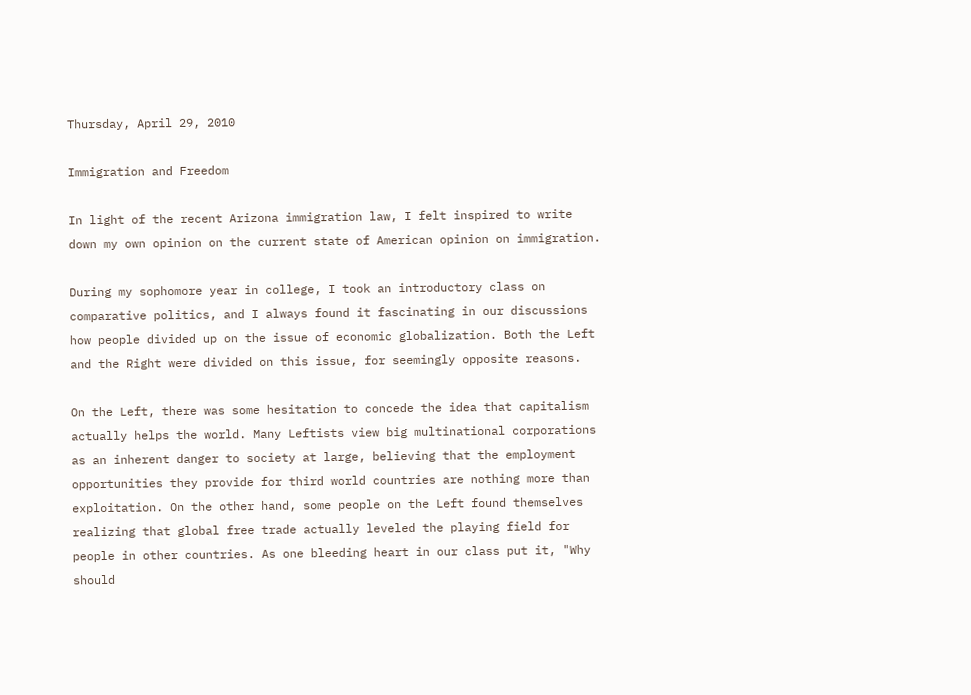Thursday, April 29, 2010

Immigration and Freedom

In light of the recent Arizona immigration law, I felt inspired to write down my own opinion on the current state of American opinion on immigration.

During my sophomore year in college, I took an introductory class on comparative politics, and I always found it fascinating in our discussions how people divided up on the issue of economic globalization. Both the Left and the Right were divided on this issue, for seemingly opposite reasons.

On the Left, there was some hesitation to concede the idea that capitalism actually helps the world. Many Leftists view big multinational corporations as an inherent danger to society at large, believing that the employment opportunities they provide for third world countries are nothing more than exploitation. On the other hand, some people on the Left found themselves realizing that global free trade actually leveled the playing field for people in other countries. As one bleeding heart in our class put it, "Why should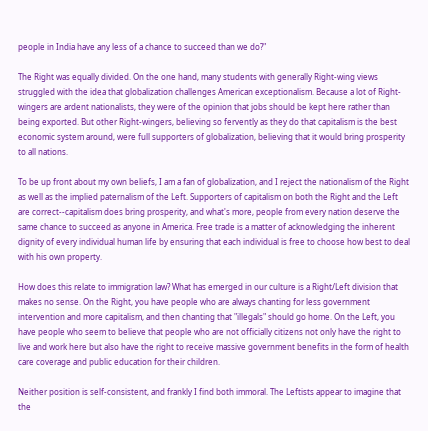people in India have any less of a chance to succeed than we do?"

The Right was equally divided. On the one hand, many students with generally Right-wing views struggled with the idea that globalization challenges American exceptionalism. Because a lot of Right-wingers are ardent nationalists, they were of the opinion that jobs should be kept here rather than being exported. But other Right-wingers, believing so fervently as they do that capitalism is the best economic system around, were full supporters of globalization, believing that it would bring prosperity to all nations.

To be up front about my own beliefs, I am a fan of globalization, and I reject the nationalism of the Right as well as the implied paternalism of the Left. Supporters of capitalism on both the Right and the Left are correct--capitalism does bring prosperity, and what's more, people from every nation deserve the same chance to succeed as anyone in America. Free trade is a matter of acknowledging the inherent dignity of every individual human life by ensuring that each individual is free to choose how best to deal with his own property.

How does this relate to immigration law? What has emerged in our culture is a Right/Left division that makes no sense. On the Right, you have people who are always chanting for less government intervention and more capitalism, and then chanting that "illegals" should go home. On the Left, you have people who seem to believe that people who are not officially citizens not only have the right to live and work here but also have the right to receive massive government benefits in the form of health care coverage and public education for their children.

Neither position is self-consistent, and frankly I find both immoral. The Leftists appear to imagine that the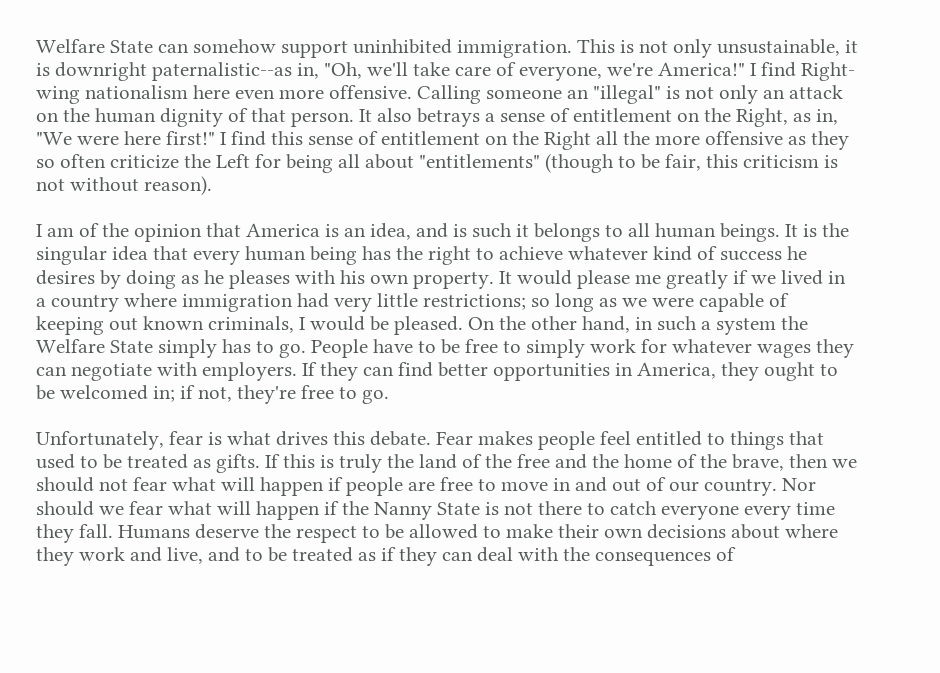Welfare State can somehow support uninhibited immigration. This is not only unsustainable, it is downright paternalistic--as in, "Oh, we'll take care of everyone, we're America!" I find Right-wing nationalism here even more offensive. Calling someone an "illegal" is not only an attack on the human dignity of that person. It also betrays a sense of entitlement on the Right, as in, "We were here first!" I find this sense of entitlement on the Right all the more offensive as they so often criticize the Left for being all about "entitlements" (though to be fair, this criticism is not without reason).

I am of the opinion that America is an idea, and is such it belongs to all human beings. It is the singular idea that every human being has the right to achieve whatever kind of success he desires by doing as he pleases with his own property. It would please me greatly if we lived in a country where immigration had very little restrictions; so long as we were capable of keeping out known criminals, I would be pleased. On the other hand, in such a system the Welfare State simply has to go. People have to be free to simply work for whatever wages they can negotiate with employers. If they can find better opportunities in America, they ought to be welcomed in; if not, they're free to go.

Unfortunately, fear is what drives this debate. Fear makes people feel entitled to things that used to be treated as gifts. If this is truly the land of the free and the home of the brave, then we should not fear what will happen if people are free to move in and out of our country. Nor should we fear what will happen if the Nanny State is not there to catch everyone every time they fall. Humans deserve the respect to be allowed to make their own decisions about where they work and live, and to be treated as if they can deal with the consequences of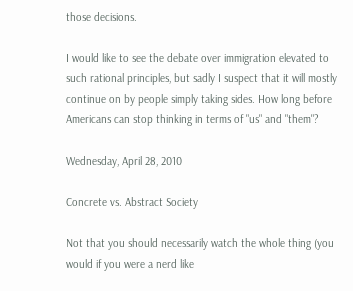those decisions.

I would like to see the debate over immigration elevated to such rational principles, but sadly I suspect that it will mostly continue on by people simply taking sides. How long before Americans can stop thinking in terms of "us" and "them"?

Wednesday, April 28, 2010

Concrete vs. Abstract Society

Not that you should necessarily watch the whole thing (you would if you were a nerd like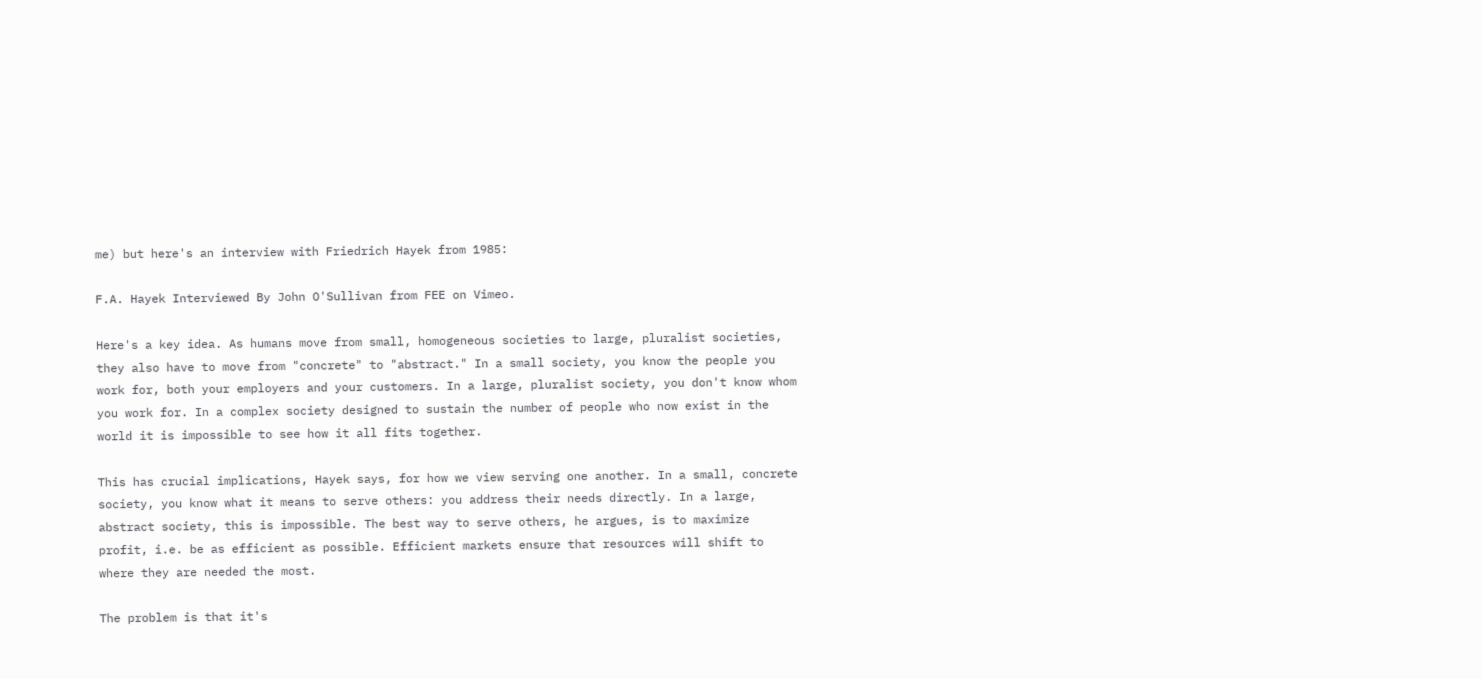me) but here's an interview with Friedrich Hayek from 1985:

F.A. Hayek Interviewed By John O'Sullivan from FEE on Vimeo.

Here's a key idea. As humans move from small, homogeneous societies to large, pluralist societies, they also have to move from "concrete" to "abstract." In a small society, you know the people you work for, both your employers and your customers. In a large, pluralist society, you don't know whom you work for. In a complex society designed to sustain the number of people who now exist in the world it is impossible to see how it all fits together.

This has crucial implications, Hayek says, for how we view serving one another. In a small, concrete society, you know what it means to serve others: you address their needs directly. In a large, abstract society, this is impossible. The best way to serve others, he argues, is to maximize profit, i.e. be as efficient as possible. Efficient markets ensure that resources will shift to where they are needed the most.

The problem is that it's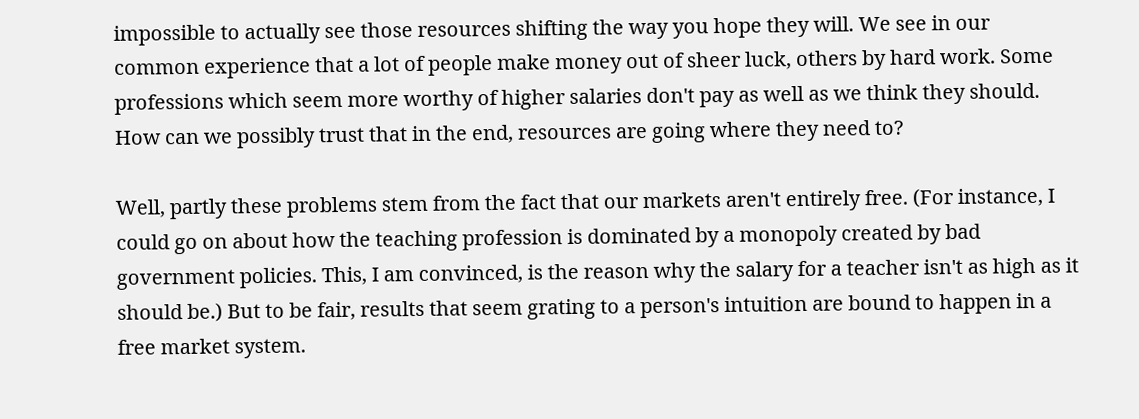impossible to actually see those resources shifting the way you hope they will. We see in our common experience that a lot of people make money out of sheer luck, others by hard work. Some professions which seem more worthy of higher salaries don't pay as well as we think they should. How can we possibly trust that in the end, resources are going where they need to?

Well, partly these problems stem from the fact that our markets aren't entirely free. (For instance, I could go on about how the teaching profession is dominated by a monopoly created by bad government policies. This, I am convinced, is the reason why the salary for a teacher isn't as high as it should be.) But to be fair, results that seem grating to a person's intuition are bound to happen in a free market system.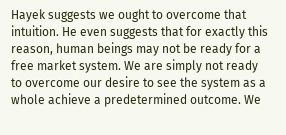Hayek suggests we ought to overcome that intuition. He even suggests that for exactly this reason, human beings may not be ready for a free market system. We are simply not ready to overcome our desire to see the system as a whole achieve a predetermined outcome. We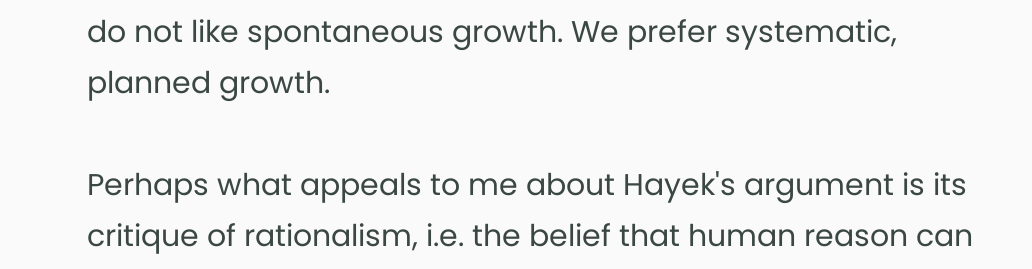do not like spontaneous growth. We prefer systematic, planned growth.

Perhaps what appeals to me about Hayek's argument is its critique of rationalism, i.e. the belief that human reason can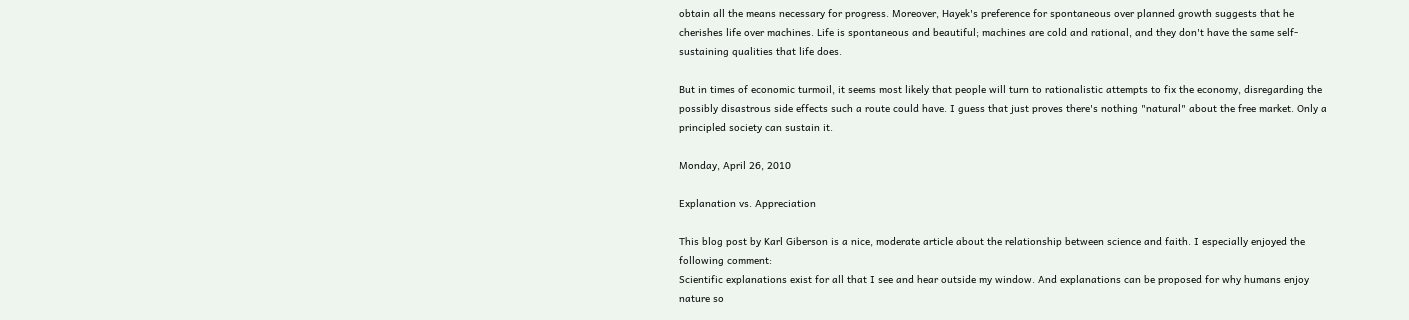obtain all the means necessary for progress. Moreover, Hayek's preference for spontaneous over planned growth suggests that he cherishes life over machines. Life is spontaneous and beautiful; machines are cold and rational, and they don't have the same self-sustaining qualities that life does.

But in times of economic turmoil, it seems most likely that people will turn to rationalistic attempts to fix the economy, disregarding the possibly disastrous side effects such a route could have. I guess that just proves there's nothing "natural" about the free market. Only a principled society can sustain it.

Monday, April 26, 2010

Explanation vs. Appreciation

This blog post by Karl Giberson is a nice, moderate article about the relationship between science and faith. I especially enjoyed the following comment:
Scientific explanations exist for all that I see and hear outside my window. And explanations can be proposed for why humans enjoy nature so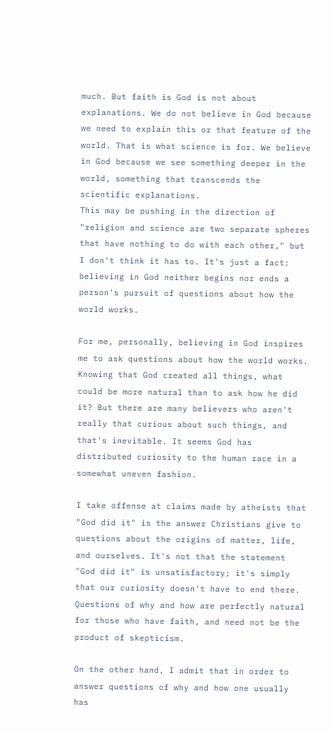much. But faith is God is not about explanations. We do not believe in God because we need to explain this or that feature of the world. That is what science is for. We believe in God because we see something deeper in the world, something that transcends the scientific explanations.
This may be pushing in the direction of "religion and science are two separate spheres that have nothing to do with each other," but I don't think it has to. It's just a fact: believing in God neither begins nor ends a person's pursuit of questions about how the world works.

For me, personally, believing in God inspires me to ask questions about how the world works. Knowing that God created all things, what could be more natural than to ask how he did it? But there are many believers who aren't really that curious about such things, and that's inevitable. It seems God has distributed curiosity to the human race in a somewhat uneven fashion.

I take offense at claims made by atheists that "God did it" is the answer Christians give to questions about the origins of matter, life, and ourselves. It's not that the statement "God did it" is unsatisfactory; it's simply that our curiosity doesn't have to end there. Questions of why and how are perfectly natural for those who have faith, and need not be the product of skepticism.

On the other hand, I admit that in order to answer questions of why and how one usually has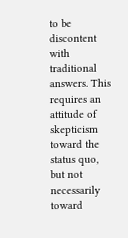to be discontent with traditional answers. This requires an attitude of skepticism toward the status quo, but not necessarily toward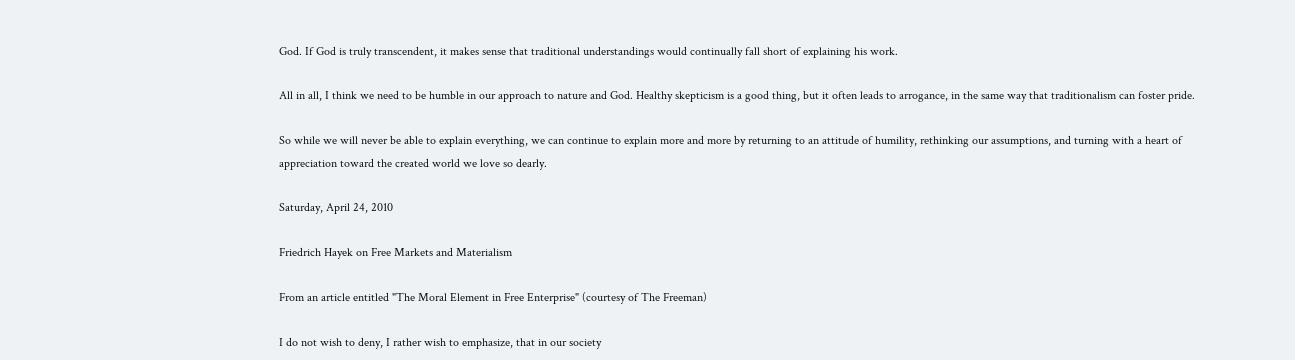God. If God is truly transcendent, it makes sense that traditional understandings would continually fall short of explaining his work.

All in all, I think we need to be humble in our approach to nature and God. Healthy skepticism is a good thing, but it often leads to arrogance, in the same way that traditionalism can foster pride.

So while we will never be able to explain everything, we can continue to explain more and more by returning to an attitude of humility, rethinking our assumptions, and turning with a heart of appreciation toward the created world we love so dearly.

Saturday, April 24, 2010

Friedrich Hayek on Free Markets and Materialism

From an article entitled "The Moral Element in Free Enterprise" (courtesy of The Freeman)

I do not wish to deny, I rather wish to emphasize, that in our society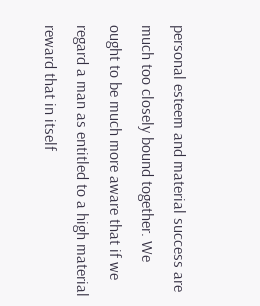personal esteem and material success are much too closely bound together. We ought to be much more aware that if we regard a man as entitled to a high material reward that in itself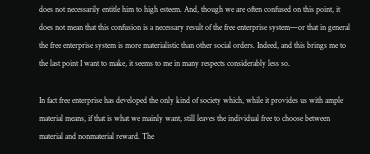does not necessarily entitle him to high esteem. And, though we are often confused on this point, it does not mean that this confusion is a necessary result of the free enterprise system—or that in general the free enterprise system is more materialistic than other social orders. Indeed, and this brings me to the last point I want to make, it seems to me in many respects considerably less so.

In fact free enterprise has developed the only kind of society which, while it provides us with ample material means, if that is what we mainly want, still leaves the individual free to choose between material and nonmaterial reward. The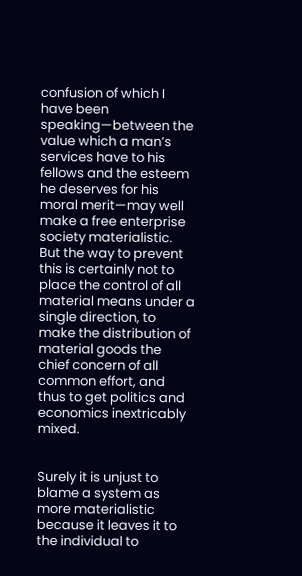confusion of which I have been speaking—between the value which a man’s services have to his fellows and the esteem he deserves for his moral merit—may well make a free enterprise society materialistic. But the way to prevent this is certainly not to place the control of all material means under a single direction, to make the distribution of material goods the chief concern of all common effort, and thus to get politics and economics inextricably mixed.


Surely it is unjust to blame a system as more materialistic because it leaves it to the individual to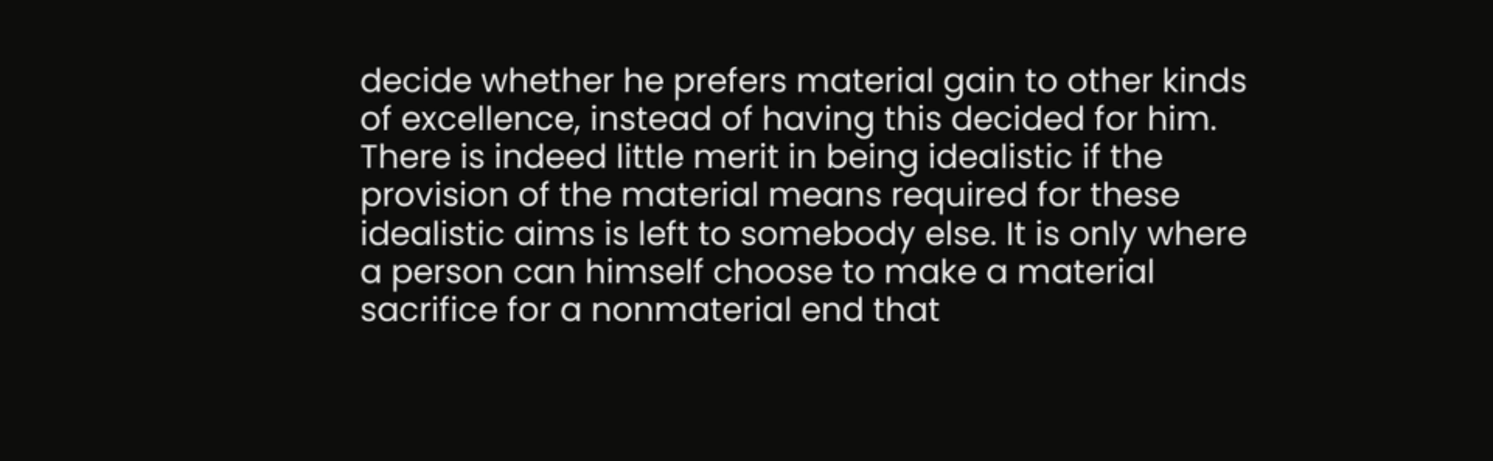decide whether he prefers material gain to other kinds of excellence, instead of having this decided for him. There is indeed little merit in being idealistic if the provision of the material means required for these idealistic aims is left to somebody else. It is only where a person can himself choose to make a material sacrifice for a nonmaterial end that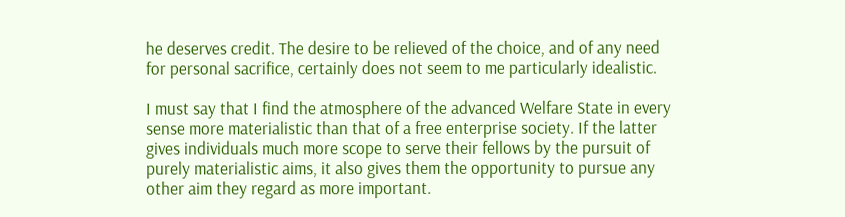he deserves credit. The desire to be relieved of the choice, and of any need for personal sacrifice, certainly does not seem to me particularly idealistic.

I must say that I find the atmosphere of the advanced Welfare State in every sense more materialistic than that of a free enterprise society. If the latter gives individuals much more scope to serve their fellows by the pursuit of purely materialistic aims, it also gives them the opportunity to pursue any other aim they regard as more important.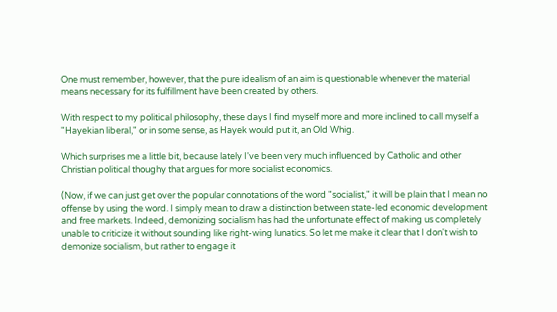One must remember, however, that the pure idealism of an aim is questionable whenever the material means necessary for its fulfillment have been created by others.

With respect to my political philosophy, these days I find myself more and more inclined to call myself a "Hayekian liberal," or in some sense, as Hayek would put it, an Old Whig.

Which surprises me a little bit, because lately I've been very much influenced by Catholic and other Christian political thoughy that argues for more socialist economics.

(Now, if we can just get over the popular connotations of the word "socialist," it will be plain that I mean no offense by using the word. I simply mean to draw a distinction between state-led economic development and free markets. Indeed, demonizing socialism has had the unfortunate effect of making us completely unable to criticize it without sounding like right-wing lunatics. So let me make it clear that I don't wish to demonize socialism, but rather to engage it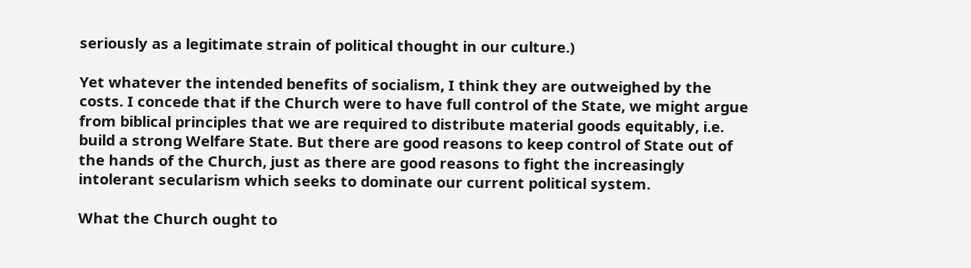seriously as a legitimate strain of political thought in our culture.)

Yet whatever the intended benefits of socialism, I think they are outweighed by the costs. I concede that if the Church were to have full control of the State, we might argue from biblical principles that we are required to distribute material goods equitably, i.e. build a strong Welfare State. But there are good reasons to keep control of State out of the hands of the Church, just as there are good reasons to fight the increasingly intolerant secularism which seeks to dominate our current political system.

What the Church ought to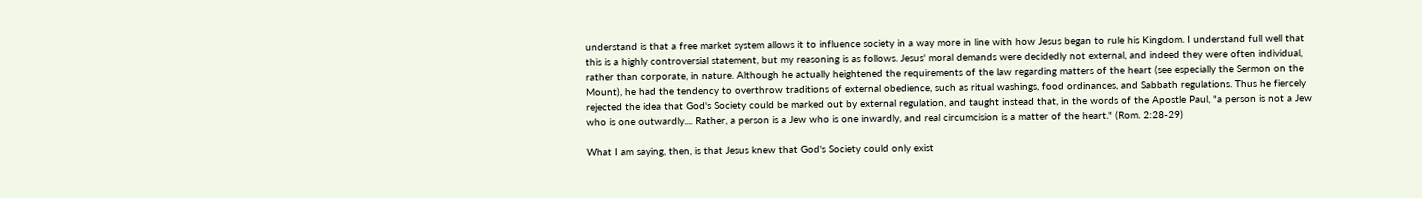understand is that a free market system allows it to influence society in a way more in line with how Jesus began to rule his Kingdom. I understand full well that this is a highly controversial statement, but my reasoning is as follows. Jesus' moral demands were decidedly not external, and indeed they were often individual, rather than corporate, in nature. Although he actually heightened the requirements of the law regarding matters of the heart (see especially the Sermon on the Mount), he had the tendency to overthrow traditions of external obedience, such as ritual washings, food ordinances, and Sabbath regulations. Thus he fiercely rejected the idea that God's Society could be marked out by external regulation, and taught instead that, in the words of the Apostle Paul, "a person is not a Jew who is one outwardly.... Rather, a person is a Jew who is one inwardly, and real circumcision is a matter of the heart." (Rom. 2:28-29)

What I am saying, then, is that Jesus knew that God's Society could only exist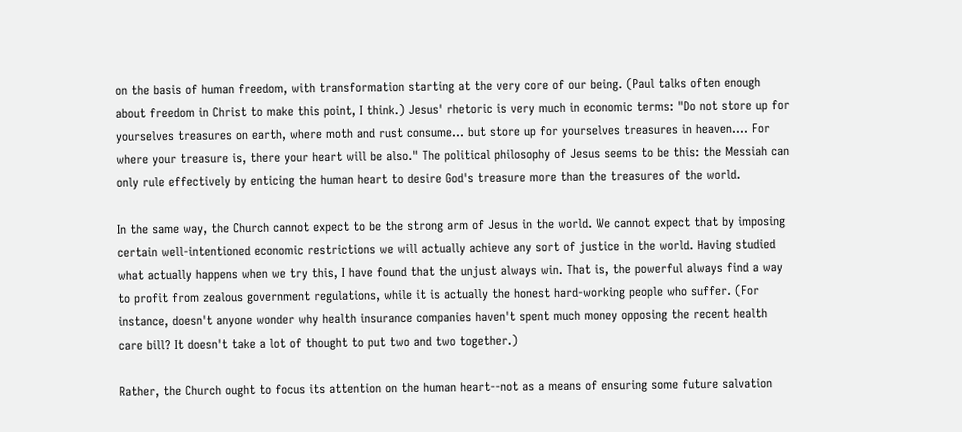on the basis of human freedom, with transformation starting at the very core of our being. (Paul talks often enough about freedom in Christ to make this point, I think.) Jesus' rhetoric is very much in economic terms: "Do not store up for yourselves treasures on earth, where moth and rust consume... but store up for yourselves treasures in heaven.... For where your treasure is, there your heart will be also." The political philosophy of Jesus seems to be this: the Messiah can only rule effectively by enticing the human heart to desire God's treasure more than the treasures of the world.

In the same way, the Church cannot expect to be the strong arm of Jesus in the world. We cannot expect that by imposing certain well-intentioned economic restrictions we will actually achieve any sort of justice in the world. Having studied what actually happens when we try this, I have found that the unjust always win. That is, the powerful always find a way to profit from zealous government regulations, while it is actually the honest hard-working people who suffer. (For instance, doesn't anyone wonder why health insurance companies haven't spent much money opposing the recent health care bill? It doesn't take a lot of thought to put two and two together.)

Rather, the Church ought to focus its attention on the human heart--not as a means of ensuring some future salvation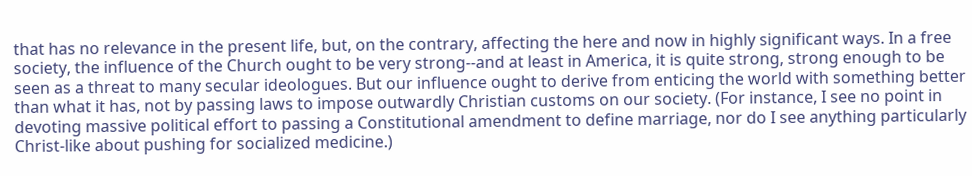that has no relevance in the present life, but, on the contrary, affecting the here and now in highly significant ways. In a free society, the influence of the Church ought to be very strong--and at least in America, it is quite strong, strong enough to be seen as a threat to many secular ideologues. But our influence ought to derive from enticing the world with something better than what it has, not by passing laws to impose outwardly Christian customs on our society. (For instance, I see no point in devoting massive political effort to passing a Constitutional amendment to define marriage, nor do I see anything particularly Christ-like about pushing for socialized medicine.)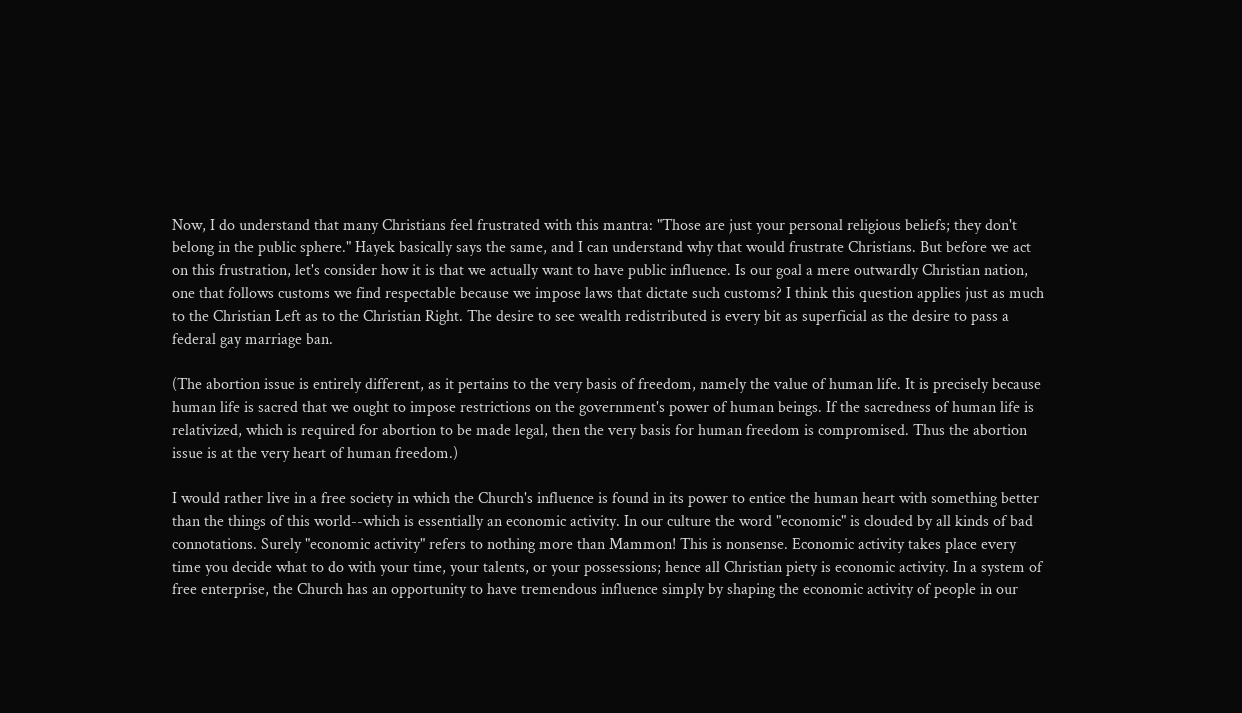Now, I do understand that many Christians feel frustrated with this mantra: "Those are just your personal religious beliefs; they don't belong in the public sphere." Hayek basically says the same, and I can understand why that would frustrate Christians. But before we act on this frustration, let's consider how it is that we actually want to have public influence. Is our goal a mere outwardly Christian nation, one that follows customs we find respectable because we impose laws that dictate such customs? I think this question applies just as much to the Christian Left as to the Christian Right. The desire to see wealth redistributed is every bit as superficial as the desire to pass a federal gay marriage ban.

(The abortion issue is entirely different, as it pertains to the very basis of freedom, namely the value of human life. It is precisely because human life is sacred that we ought to impose restrictions on the government's power of human beings. If the sacredness of human life is relativized, which is required for abortion to be made legal, then the very basis for human freedom is compromised. Thus the abortion issue is at the very heart of human freedom.)

I would rather live in a free society in which the Church's influence is found in its power to entice the human heart with something better than the things of this world--which is essentially an economic activity. In our culture the word "economic" is clouded by all kinds of bad connotations. Surely "economic activity" refers to nothing more than Mammon! This is nonsense. Economic activity takes place every time you decide what to do with your time, your talents, or your possessions; hence all Christian piety is economic activity. In a system of free enterprise, the Church has an opportunity to have tremendous influence simply by shaping the economic activity of people in our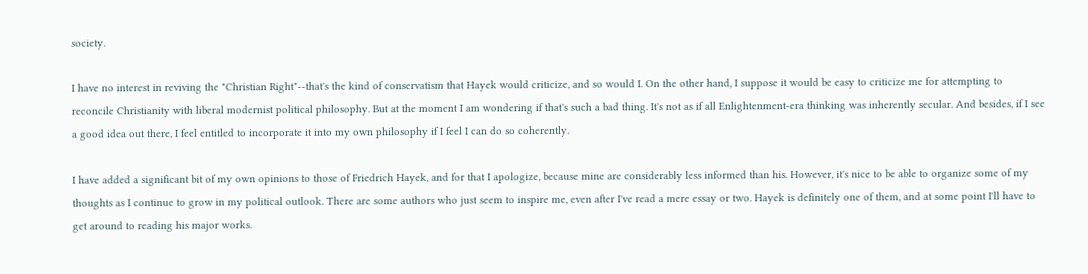society.

I have no interest in reviving the "Christian Right"--that's the kind of conservatism that Hayek would criticize, and so would I. On the other hand, I suppose it would be easy to criticize me for attempting to reconcile Christianity with liberal modernist political philosophy. But at the moment I am wondering if that's such a bad thing. It's not as if all Enlightenment-era thinking was inherently secular. And besides, if I see a good idea out there, I feel entitled to incorporate it into my own philosophy if I feel I can do so coherently.

I have added a significant bit of my own opinions to those of Friedrich Hayek, and for that I apologize, because mine are considerably less informed than his. However, it's nice to be able to organize some of my thoughts as I continue to grow in my political outlook. There are some authors who just seem to inspire me, even after I've read a mere essay or two. Hayek is definitely one of them, and at some point I'll have to get around to reading his major works.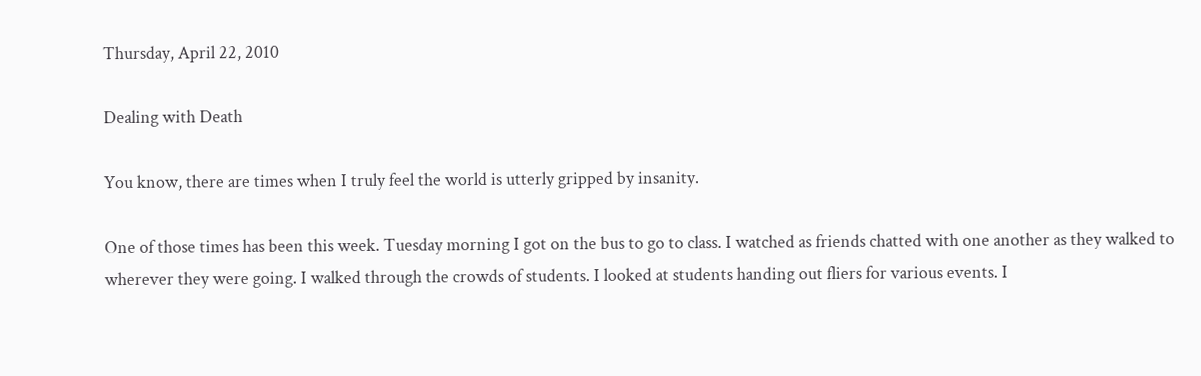Thursday, April 22, 2010

Dealing with Death

You know, there are times when I truly feel the world is utterly gripped by insanity.

One of those times has been this week. Tuesday morning I got on the bus to go to class. I watched as friends chatted with one another as they walked to wherever they were going. I walked through the crowds of students. I looked at students handing out fliers for various events. I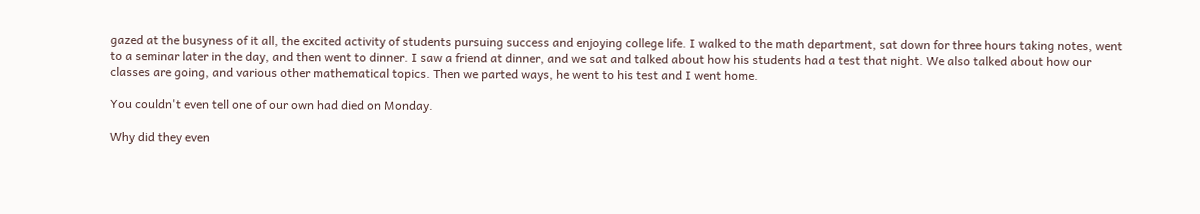gazed at the busyness of it all, the excited activity of students pursuing success and enjoying college life. I walked to the math department, sat down for three hours taking notes, went to a seminar later in the day, and then went to dinner. I saw a friend at dinner, and we sat and talked about how his students had a test that night. We also talked about how our classes are going, and various other mathematical topics. Then we parted ways, he went to his test and I went home.

You couldn't even tell one of our own had died on Monday.

Why did they even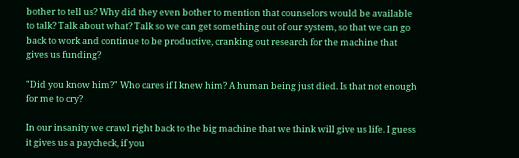bother to tell us? Why did they even bother to mention that counselors would be available to talk? Talk about what? Talk so we can get something out of our system, so that we can go back to work and continue to be productive, cranking out research for the machine that gives us funding?

"Did you know him?" Who cares if I knew him? A human being just died. Is that not enough for me to cry?

In our insanity we crawl right back to the big machine that we think will give us life. I guess it gives us a paycheck, if you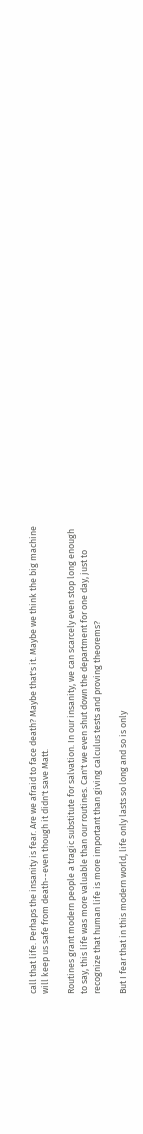call that life. Perhaps the insanity is fear. Are we afraid to face death? Maybe that's it. Maybe we think the big machine will keep us safe from death--even though it didn't save Matt.

Routines grant modern people a tragic substitute for salvation. In our insanity, we can scarcely even stop long enough to say, this life was more valuable than our routines. Can't we even shut down the department for one day, just to recognize that human life is more important than giving calculus tests and proving theorems?

But I fear that in this modern world, life only lasts so long and so is only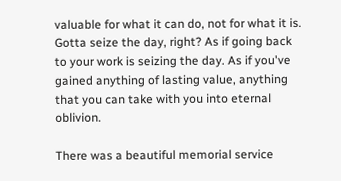valuable for what it can do, not for what it is. Gotta seize the day, right? As if going back to your work is seizing the day. As if you've gained anything of lasting value, anything that you can take with you into eternal oblivion.

There was a beautiful memorial service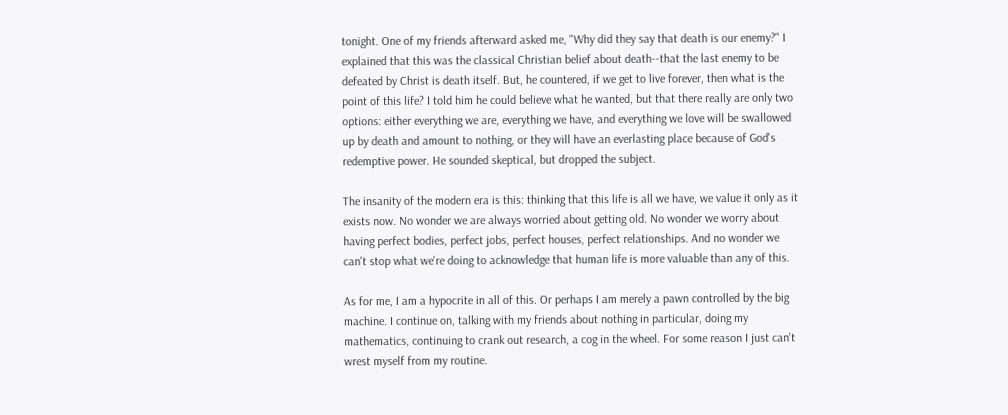tonight. One of my friends afterward asked me, "Why did they say that death is our enemy?" I explained that this was the classical Christian belief about death--that the last enemy to be defeated by Christ is death itself. But, he countered, if we get to live forever, then what is the point of this life? I told him he could believe what he wanted, but that there really are only two options: either everything we are, everything we have, and everything we love will be swallowed up by death and amount to nothing, or they will have an everlasting place because of God's redemptive power. He sounded skeptical, but dropped the subject.

The insanity of the modern era is this: thinking that this life is all we have, we value it only as it exists now. No wonder we are always worried about getting old. No wonder we worry about having perfect bodies, perfect jobs, perfect houses, perfect relationships. And no wonder we can't stop what we're doing to acknowledge that human life is more valuable than any of this.

As for me, I am a hypocrite in all of this. Or perhaps I am merely a pawn controlled by the big machine. I continue on, talking with my friends about nothing in particular, doing my mathematics, continuing to crank out research, a cog in the wheel. For some reason I just can't wrest myself from my routine.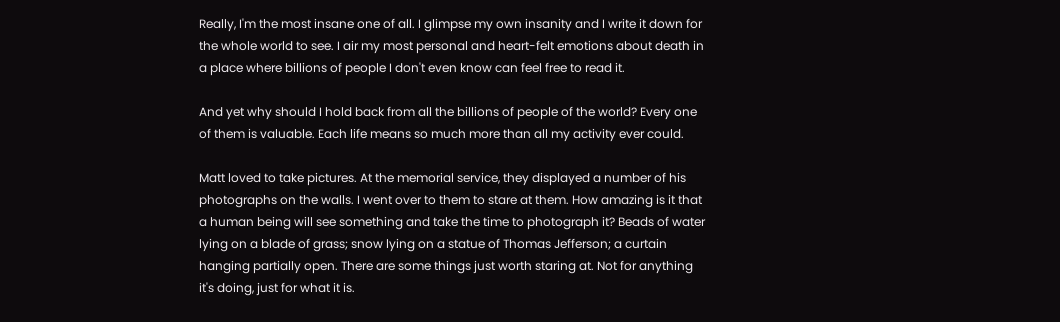Really, I'm the most insane one of all. I glimpse my own insanity and I write it down for the whole world to see. I air my most personal and heart-felt emotions about death in a place where billions of people I don't even know can feel free to read it.

And yet why should I hold back from all the billions of people of the world? Every one of them is valuable. Each life means so much more than all my activity ever could.

Matt loved to take pictures. At the memorial service, they displayed a number of his photographs on the walls. I went over to them to stare at them. How amazing is it that a human being will see something and take the time to photograph it? Beads of water lying on a blade of grass; snow lying on a statue of Thomas Jefferson; a curtain hanging partially open. There are some things just worth staring at. Not for anything it's doing, just for what it is.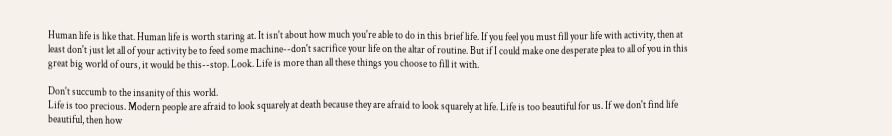Human life is like that. Human life is worth staring at. It isn't about how much you're able to do in this brief life. If you feel you must fill your life with activity, then at least don't just let all of your activity be to feed some machine--don't sacrifice your life on the altar of routine. But if I could make one desperate plea to all of you in this great big world of ours, it would be this--stop. Look. Life is more than all these things you choose to fill it with.

Don't succumb to the insanity of this world.
Life is too precious. Modern people are afraid to look squarely at death because they are afraid to look squarely at life. Life is too beautiful for us. If we don't find life beautiful, then how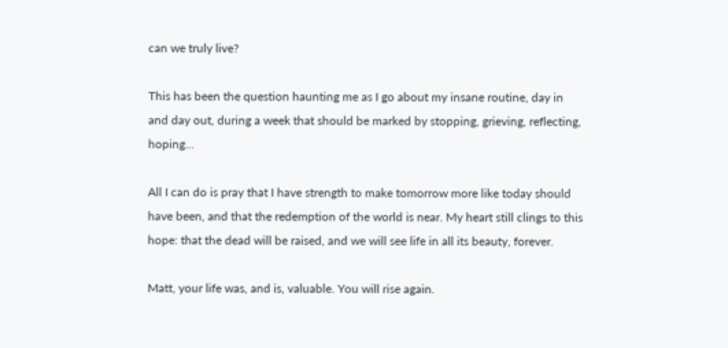can we truly live?

This has been the question haunting me as I go about my insane routine, day in and day out, during a week that should be marked by stopping, grieving, reflecting, hoping...

All I can do is pray that I have strength to make tomorrow more like today should have been, and that the redemption of the world is near. My heart still clings to this hope: that the dead will be raised, and we will see life in all its beauty, forever.

Matt, your life was, and is, valuable. You will rise again.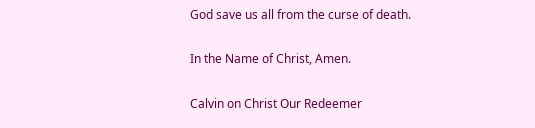God save us all from the curse of death.

In the Name of Christ, Amen.

Calvin on Christ Our Redeemer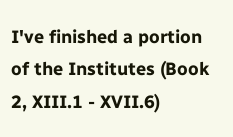I've finished a portion of the Institutes (Book 2, XIII.1 - XVII.6)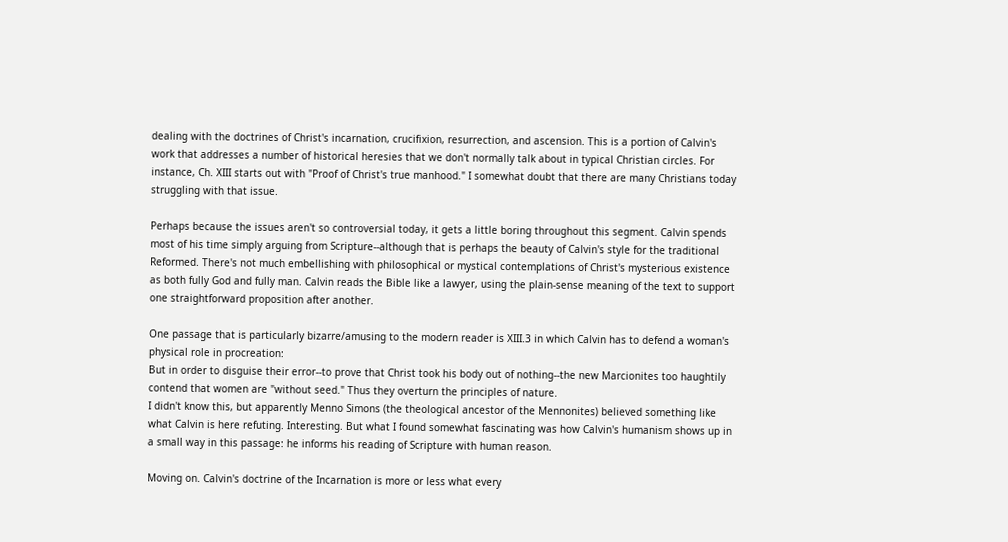dealing with the doctrines of Christ's incarnation, crucifixion, resurrection, and ascension. This is a portion of Calvin's work that addresses a number of historical heresies that we don't normally talk about in typical Christian circles. For instance, Ch. XIII starts out with "Proof of Christ's true manhood." I somewhat doubt that there are many Christians today struggling with that issue.

Perhaps because the issues aren't so controversial today, it gets a little boring throughout this segment. Calvin spends most of his time simply arguing from Scripture--although that is perhaps the beauty of Calvin's style for the traditional Reformed. There's not much embellishing with philosophical or mystical contemplations of Christ's mysterious existence as both fully God and fully man. Calvin reads the Bible like a lawyer, using the plain-sense meaning of the text to support one straightforward proposition after another.

One passage that is particularly bizarre/amusing to the modern reader is XIII.3 in which Calvin has to defend a woman's physical role in procreation:
But in order to disguise their error--to prove that Christ took his body out of nothing--the new Marcionites too haughtily contend that women are "without seed." Thus they overturn the principles of nature.
I didn't know this, but apparently Menno Simons (the theological ancestor of the Mennonites) believed something like what Calvin is here refuting. Interesting. But what I found somewhat fascinating was how Calvin's humanism shows up in a small way in this passage: he informs his reading of Scripture with human reason.

Moving on. Calvin's doctrine of the Incarnation is more or less what every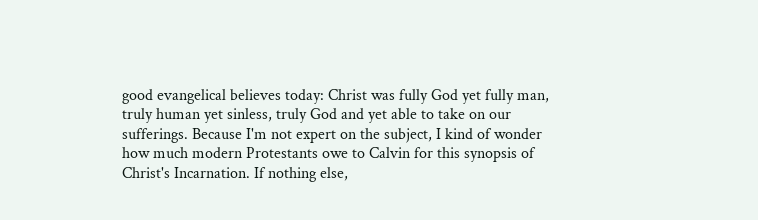good evangelical believes today: Christ was fully God yet fully man, truly human yet sinless, truly God and yet able to take on our sufferings. Because I'm not expert on the subject, I kind of wonder how much modern Protestants owe to Calvin for this synopsis of Christ's Incarnation. If nothing else,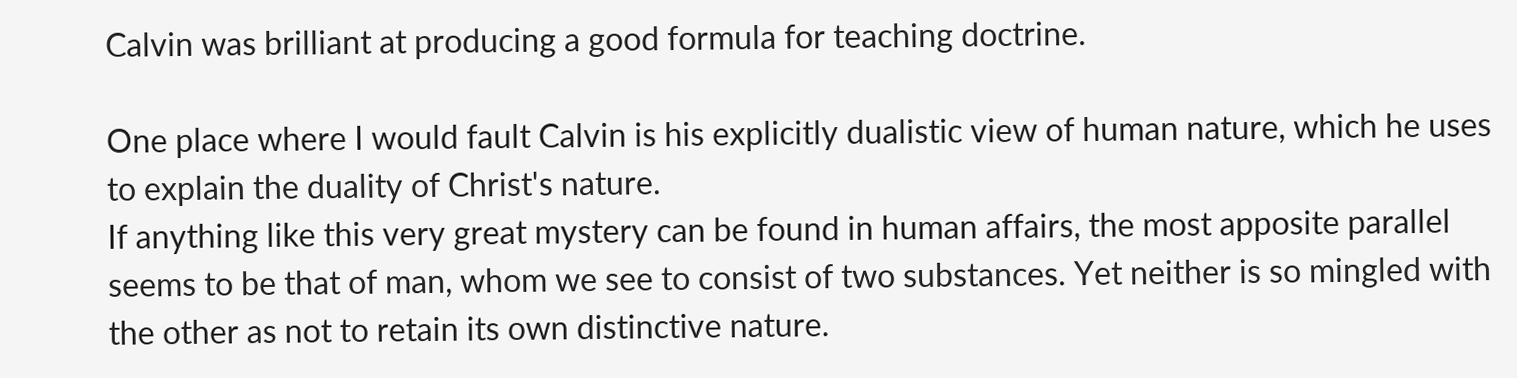Calvin was brilliant at producing a good formula for teaching doctrine.

One place where I would fault Calvin is his explicitly dualistic view of human nature, which he uses to explain the duality of Christ's nature.
If anything like this very great mystery can be found in human affairs, the most apposite parallel seems to be that of man, whom we see to consist of two substances. Yet neither is so mingled with the other as not to retain its own distinctive nature.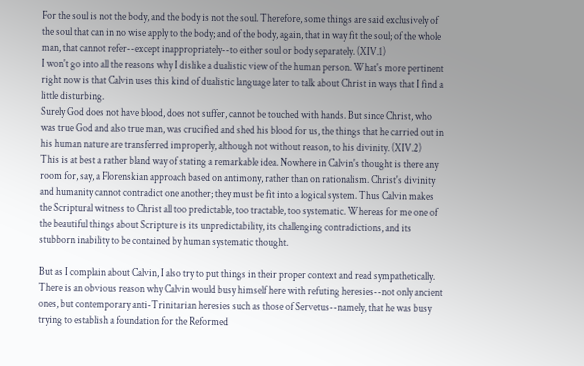For the soul is not the body, and the body is not the soul. Therefore, some things are said exclusively of the soul that can in no wise apply to the body; and of the body, again, that in way fit the soul; of the whole man, that cannot refer--except inappropriately--to either soul or body separately. (XIV.1)
I won't go into all the reasons why I dislike a dualistic view of the human person. What's more pertinent right now is that Calvin uses this kind of dualistic language later to talk about Christ in ways that I find a little disturbing.
Surely God does not have blood, does not suffer, cannot be touched with hands. But since Christ, who was true God and also true man, was crucified and shed his blood for us, the things that he carried out in his human nature are transferred improperly, although not without reason, to his divinity. (XIV.2)
This is at best a rather bland way of stating a remarkable idea. Nowhere in Calvin's thought is there any room for, say, a Florenskian approach based on antimony, rather than on rationalism. Christ's divinity and humanity cannot contradict one another; they must be fit into a logical system. Thus Calvin makes the Scriptural witness to Christ all too predictable, too tractable, too systematic. Whereas for me one of the beautiful things about Scripture is its unpredictability, its challenging contradictions, and its stubborn inability to be contained by human systematic thought.

But as I complain about Calvin, I also try to put things in their proper context and read sympathetically. There is an obvious reason why Calvin would busy himself here with refuting heresies--not only ancient ones, but contemporary anti-Trinitarian heresies such as those of Servetus--namely, that he was busy trying to establish a foundation for the Reformed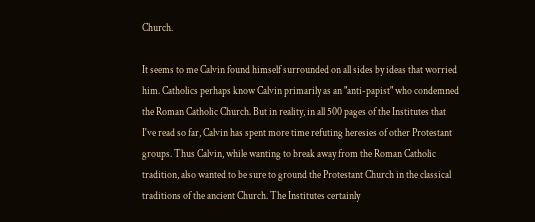Church.

It seems to me Calvin found himself surrounded on all sides by ideas that worried him. Catholics perhaps know Calvin primarily as an "anti-papist" who condemned the Roman Catholic Church. But in reality, in all 500 pages of the Institutes that I've read so far, Calvin has spent more time refuting heresies of other Protestant groups. Thus Calvin, while wanting to break away from the Roman Catholic tradition, also wanted to be sure to ground the Protestant Church in the classical traditions of the ancient Church. The Institutes certainly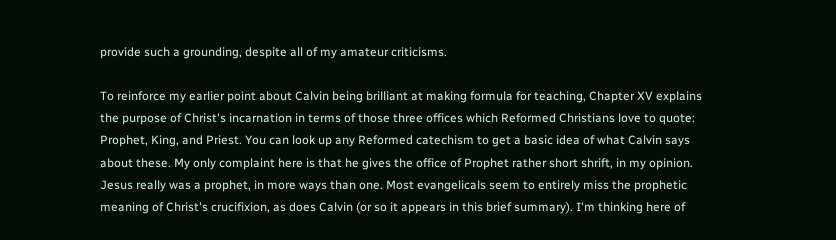provide such a grounding, despite all of my amateur criticisms.

To reinforce my earlier point about Calvin being brilliant at making formula for teaching, Chapter XV explains the purpose of Christ's incarnation in terms of those three offices which Reformed Christians love to quote: Prophet, King, and Priest. You can look up any Reformed catechism to get a basic idea of what Calvin says about these. My only complaint here is that he gives the office of Prophet rather short shrift, in my opinion. Jesus really was a prophet, in more ways than one. Most evangelicals seem to entirely miss the prophetic meaning of Christ's crucifixion, as does Calvin (or so it appears in this brief summary). I'm thinking here of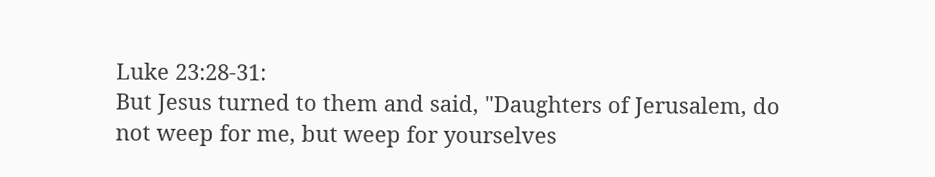Luke 23:28-31:
But Jesus turned to them and said, "Daughters of Jerusalem, do not weep for me, but weep for yourselves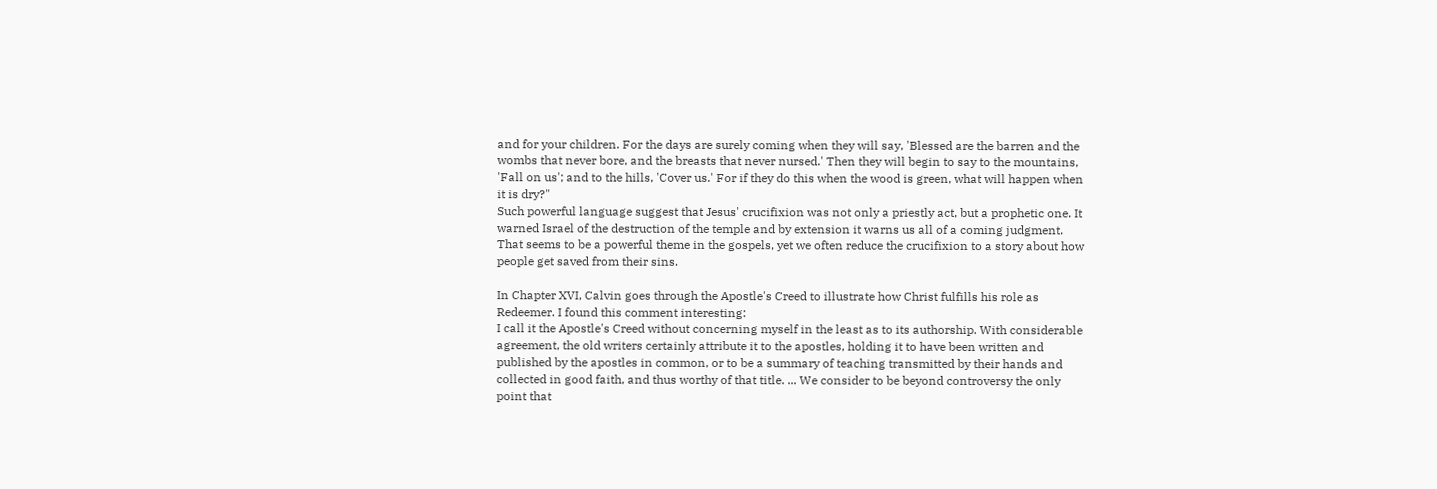and for your children. For the days are surely coming when they will say, 'Blessed are the barren and the wombs that never bore, and the breasts that never nursed.' Then they will begin to say to the mountains, 'Fall on us'; and to the hills, 'Cover us.' For if they do this when the wood is green, what will happen when it is dry?"
Such powerful language suggest that Jesus' crucifixion was not only a priestly act, but a prophetic one. It warned Israel of the destruction of the temple and by extension it warns us all of a coming judgment. That seems to be a powerful theme in the gospels, yet we often reduce the crucifixion to a story about how people get saved from their sins.

In Chapter XVI, Calvin goes through the Apostle's Creed to illustrate how Christ fulfills his role as Redeemer. I found this comment interesting:
I call it the Apostle's Creed without concerning myself in the least as to its authorship. With considerable agreement, the old writers certainly attribute it to the apostles, holding it to have been written and published by the apostles in common, or to be a summary of teaching transmitted by their hands and collected in good faith, and thus worthy of that title. ... We consider to be beyond controversy the only point that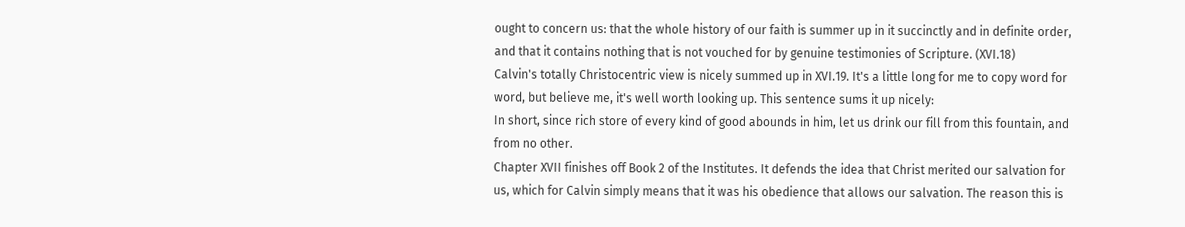ought to concern us: that the whole history of our faith is summer up in it succinctly and in definite order, and that it contains nothing that is not vouched for by genuine testimonies of Scripture. (XVI.18)
Calvin's totally Christocentric view is nicely summed up in XVI.19. It's a little long for me to copy word for word, but believe me, it's well worth looking up. This sentence sums it up nicely:
In short, since rich store of every kind of good abounds in him, let us drink our fill from this fountain, and from no other.
Chapter XVII finishes off Book 2 of the Institutes. It defends the idea that Christ merited our salvation for us, which for Calvin simply means that it was his obedience that allows our salvation. The reason this is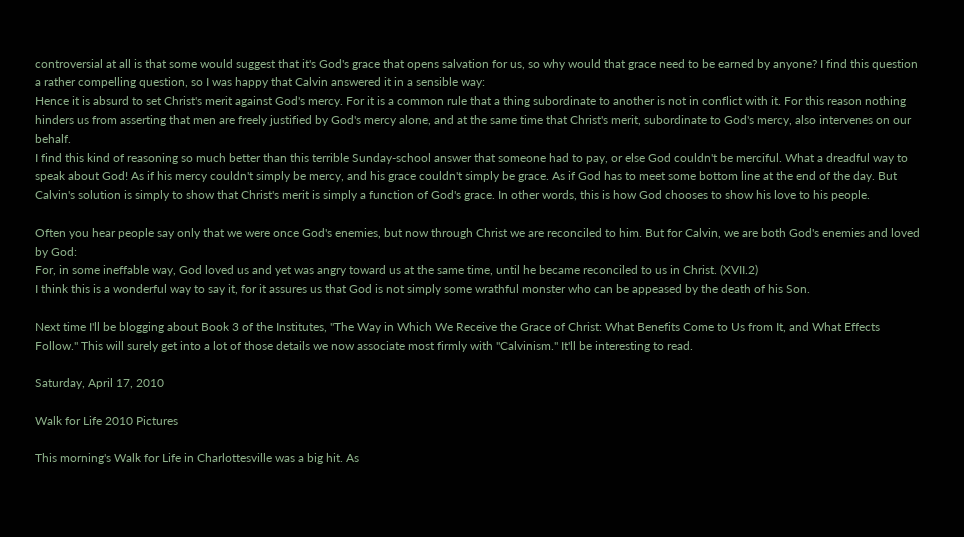controversial at all is that some would suggest that it's God's grace that opens salvation for us, so why would that grace need to be earned by anyone? I find this question a rather compelling question, so I was happy that Calvin answered it in a sensible way:
Hence it is absurd to set Christ's merit against God's mercy. For it is a common rule that a thing subordinate to another is not in conflict with it. For this reason nothing hinders us from asserting that men are freely justified by God's mercy alone, and at the same time that Christ's merit, subordinate to God's mercy, also intervenes on our behalf.
I find this kind of reasoning so much better than this terrible Sunday-school answer that someone had to pay, or else God couldn't be merciful. What a dreadful way to speak about God! As if his mercy couldn't simply be mercy, and his grace couldn't simply be grace. As if God has to meet some bottom line at the end of the day. But Calvin's solution is simply to show that Christ's merit is simply a function of God's grace. In other words, this is how God chooses to show his love to his people.

Often you hear people say only that we were once God's enemies, but now through Christ we are reconciled to him. But for Calvin, we are both God's enemies and loved by God:
For, in some ineffable way, God loved us and yet was angry toward us at the same time, until he became reconciled to us in Christ. (XVII.2)
I think this is a wonderful way to say it, for it assures us that God is not simply some wrathful monster who can be appeased by the death of his Son.

Next time I'll be blogging about Book 3 of the Institutes, "The Way in Which We Receive the Grace of Christ: What Benefits Come to Us from It, and What Effects Follow." This will surely get into a lot of those details we now associate most firmly with "Calvinism." It'll be interesting to read.

Saturday, April 17, 2010

Walk for Life 2010 Pictures

This morning's Walk for Life in Charlottesville was a big hit. As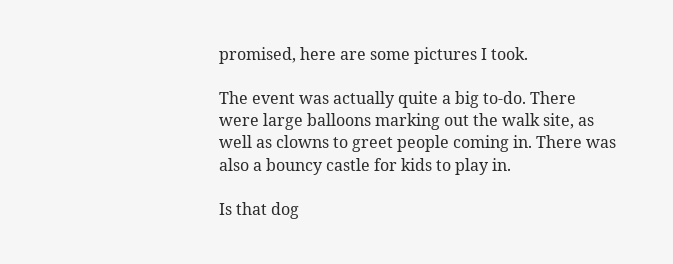promised, here are some pictures I took.

The event was actually quite a big to-do. There were large balloons marking out the walk site, as well as clowns to greet people coming in. There was also a bouncy castle for kids to play in.

Is that dog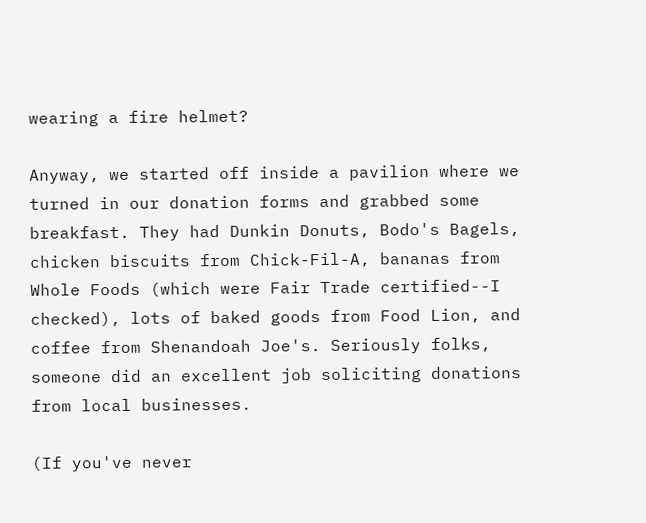wearing a fire helmet?

Anyway, we started off inside a pavilion where we turned in our donation forms and grabbed some breakfast. They had Dunkin Donuts, Bodo's Bagels, chicken biscuits from Chick-Fil-A, bananas from Whole Foods (which were Fair Trade certified--I checked), lots of baked goods from Food Lion, and coffee from Shenandoah Joe's. Seriously folks, someone did an excellent job soliciting donations from local businesses.

(If you've never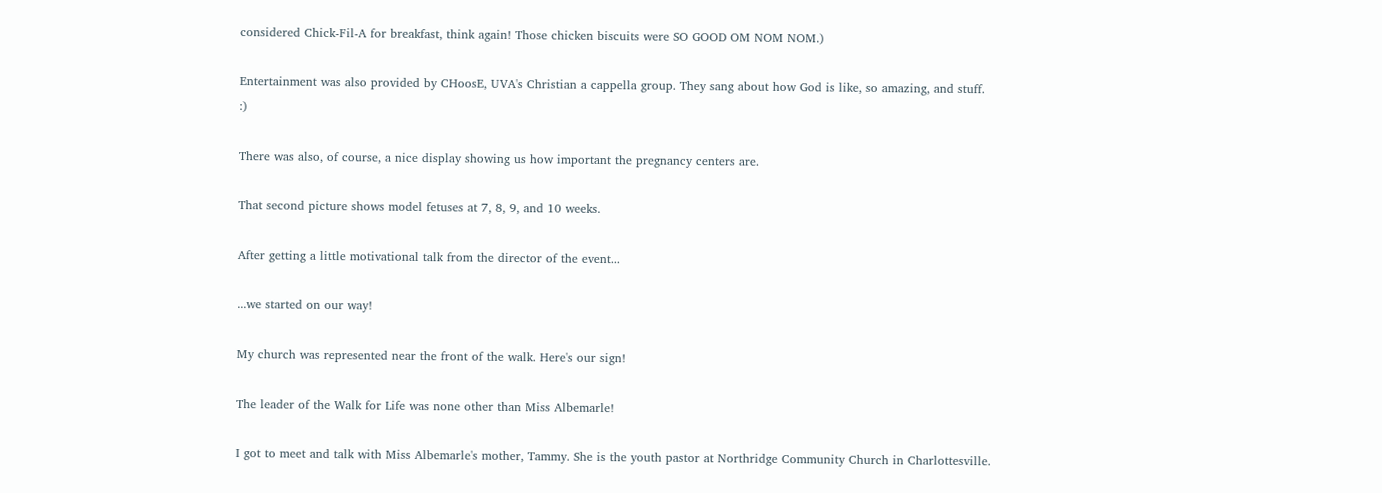considered Chick-Fil-A for breakfast, think again! Those chicken biscuits were SO GOOD OM NOM NOM.)

Entertainment was also provided by CHoosE, UVA's Christian a cappella group. They sang about how God is like, so amazing, and stuff. :)

There was also, of course, a nice display showing us how important the pregnancy centers are.

That second picture shows model fetuses at 7, 8, 9, and 10 weeks.

After getting a little motivational talk from the director of the event...

...we started on our way!

My church was represented near the front of the walk. Here's our sign!

The leader of the Walk for Life was none other than Miss Albemarle!

I got to meet and talk with Miss Albemarle's mother, Tammy. She is the youth pastor at Northridge Community Church in Charlottesville.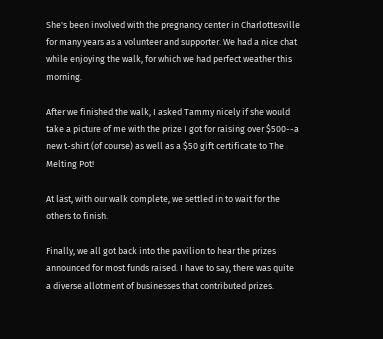She's been involved with the pregnancy center in Charlottesville for many years as a volunteer and supporter. We had a nice chat while enjoying the walk, for which we had perfect weather this morning.

After we finished the walk, I asked Tammy nicely if she would take a picture of me with the prize I got for raising over $500--a new t-shirt (of course) as well as a $50 gift certificate to The Melting Pot!

At last, with our walk complete, we settled in to wait for the others to finish.

Finally, we all got back into the pavilion to hear the prizes announced for most funds raised. I have to say, there was quite a diverse allotment of businesses that contributed prizes.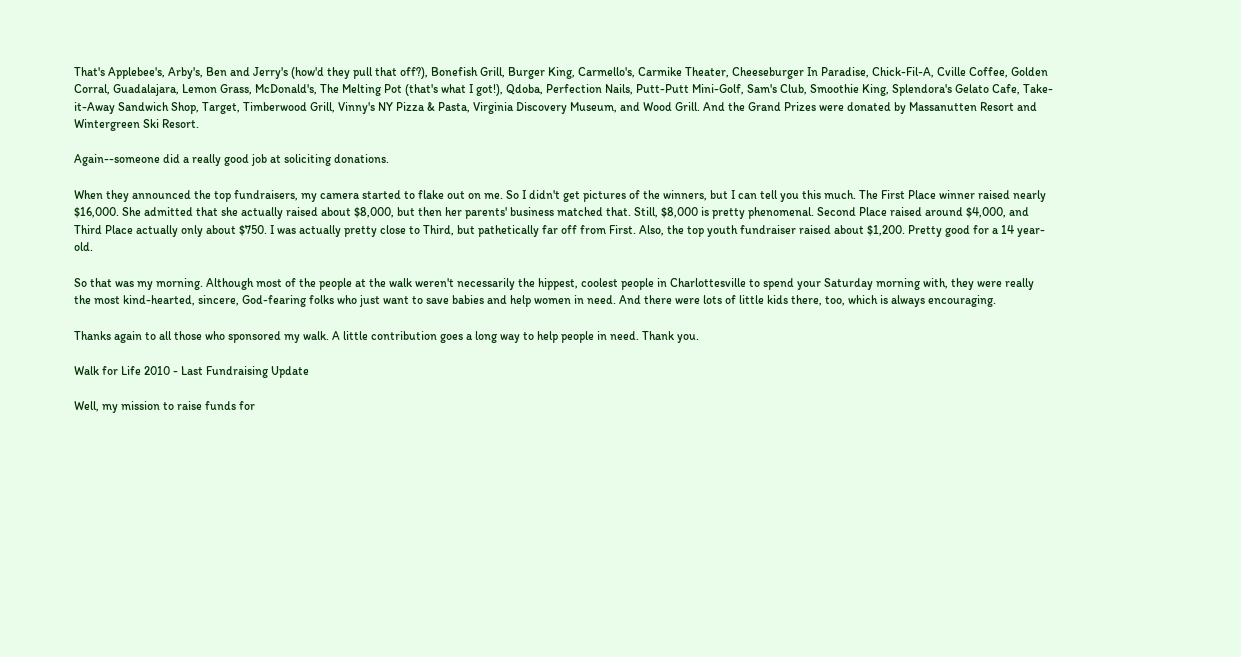That's Applebee's, Arby's, Ben and Jerry's (how'd they pull that off?), Bonefish Grill, Burger King, Carmello's, Carmike Theater, Cheeseburger In Paradise, Chick-Fil-A, Cville Coffee, Golden Corral, Guadalajara, Lemon Grass, McDonald's, The Melting Pot (that's what I got!), Qdoba, Perfection Nails, Putt-Putt Mini-Golf, Sam's Club, Smoothie King, Splendora's Gelato Cafe, Take-it-Away Sandwich Shop, Target, Timberwood Grill, Vinny's NY Pizza & Pasta, Virginia Discovery Museum, and Wood Grill. And the Grand Prizes were donated by Massanutten Resort and Wintergreen Ski Resort.

Again--someone did a really good job at soliciting donations.

When they announced the top fundraisers, my camera started to flake out on me. So I didn't get pictures of the winners, but I can tell you this much. The First Place winner raised nearly $16,000. She admitted that she actually raised about $8,000, but then her parents' business matched that. Still, $8,000 is pretty phenomenal. Second Place raised around $4,000, and Third Place actually only about $750. I was actually pretty close to Third, but pathetically far off from First. Also, the top youth fundraiser raised about $1,200. Pretty good for a 14 year-old.

So that was my morning. Although most of the people at the walk weren't necessarily the hippest, coolest people in Charlottesville to spend your Saturday morning with, they were really the most kind-hearted, sincere, God-fearing folks who just want to save babies and help women in need. And there were lots of little kids there, too, which is always encouraging.

Thanks again to all those who sponsored my walk. A little contribution goes a long way to help people in need. Thank you.

Walk for Life 2010 - Last Fundraising Update

Well, my mission to raise funds for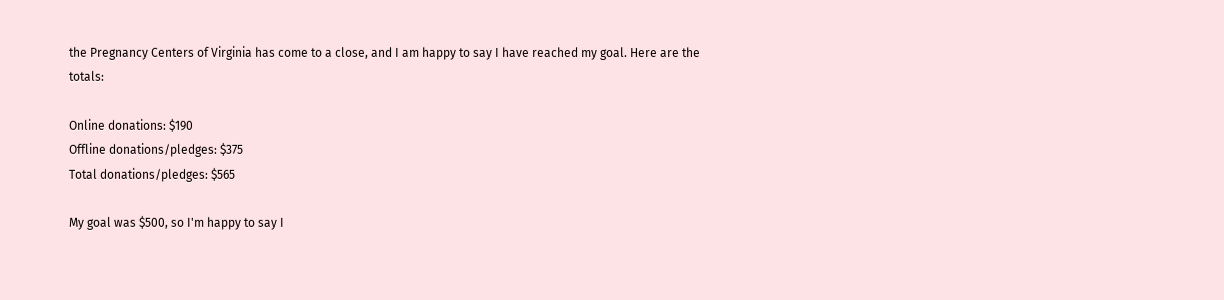the Pregnancy Centers of Virginia has come to a close, and I am happy to say I have reached my goal. Here are the totals:

Online donations: $190
Offline donations/pledges: $375
Total donations/pledges: $565

My goal was $500, so I'm happy to say I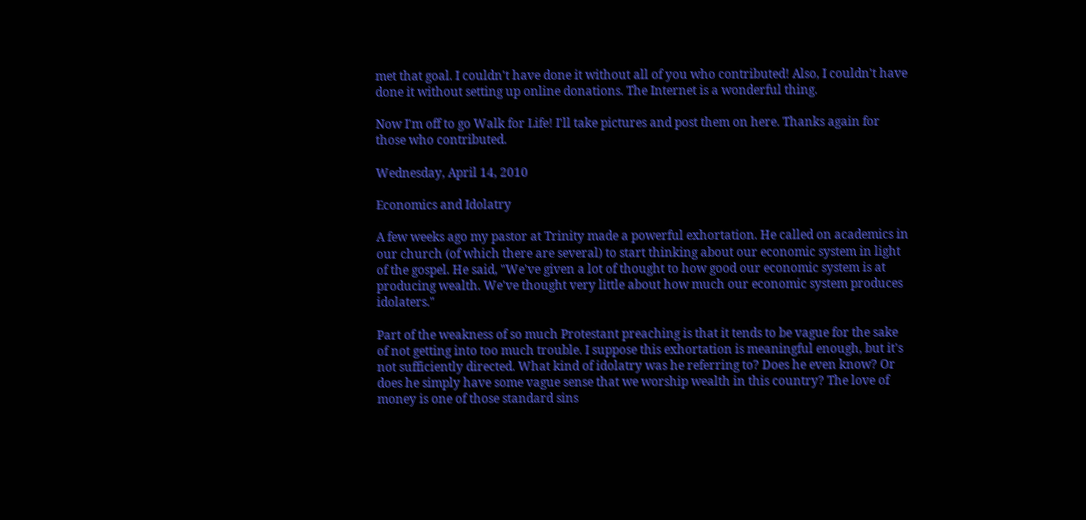met that goal. I couldn't have done it without all of you who contributed! Also, I couldn't have done it without setting up online donations. The Internet is a wonderful thing.

Now I'm off to go Walk for Life! I'll take pictures and post them on here. Thanks again for those who contributed.

Wednesday, April 14, 2010

Economics and Idolatry

A few weeks ago my pastor at Trinity made a powerful exhortation. He called on academics in our church (of which there are several) to start thinking about our economic system in light of the gospel. He said, "We've given a lot of thought to how good our economic system is at producing wealth. We've thought very little about how much our economic system produces idolaters."

Part of the weakness of so much Protestant preaching is that it tends to be vague for the sake of not getting into too much trouble. I suppose this exhortation is meaningful enough, but it's not sufficiently directed. What kind of idolatry was he referring to? Does he even know? Or does he simply have some vague sense that we worship wealth in this country? The love of money is one of those standard sins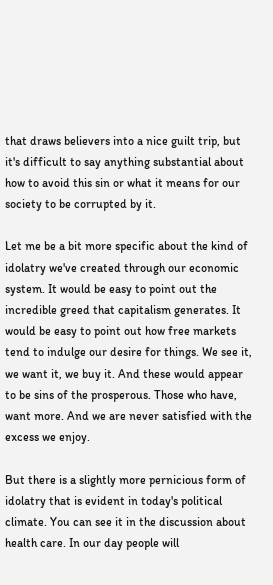that draws believers into a nice guilt trip, but it's difficult to say anything substantial about how to avoid this sin or what it means for our society to be corrupted by it.

Let me be a bit more specific about the kind of idolatry we've created through our economic system. It would be easy to point out the incredible greed that capitalism generates. It would be easy to point out how free markets tend to indulge our desire for things. We see it, we want it, we buy it. And these would appear to be sins of the prosperous. Those who have, want more. And we are never satisfied with the excess we enjoy.

But there is a slightly more pernicious form of idolatry that is evident in today's political climate. You can see it in the discussion about health care. In our day people will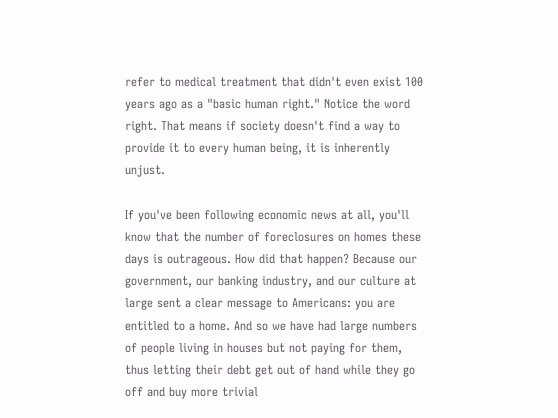refer to medical treatment that didn't even exist 100 years ago as a "basic human right." Notice the word right. That means if society doesn't find a way to provide it to every human being, it is inherently unjust.

If you've been following economic news at all, you'll know that the number of foreclosures on homes these days is outrageous. How did that happen? Because our government, our banking industry, and our culture at large sent a clear message to Americans: you are entitled to a home. And so we have had large numbers of people living in houses but not paying for them, thus letting their debt get out of hand while they go off and buy more trivial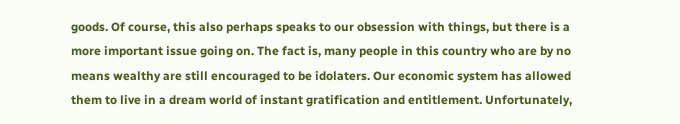goods. Of course, this also perhaps speaks to our obsession with things, but there is a more important issue going on. The fact is, many people in this country who are by no means wealthy are still encouraged to be idolaters. Our economic system has allowed them to live in a dream world of instant gratification and entitlement. Unfortunately,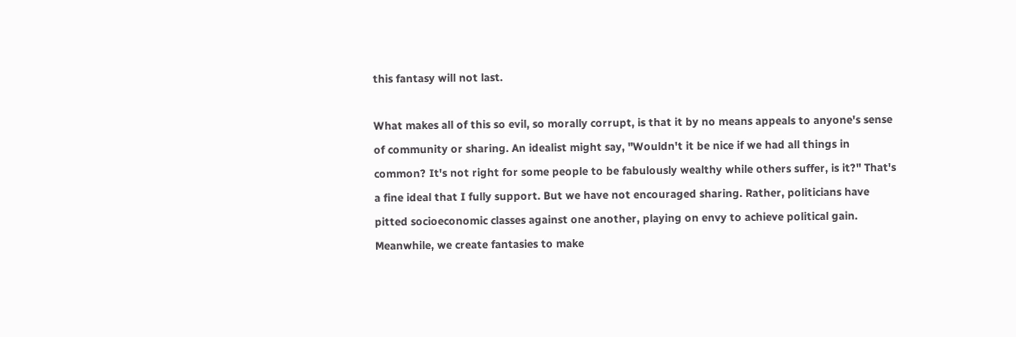this fantasy will not last.

What makes all of this so evil, so morally corrupt, is that it by no means appeals to anyone's sense of community or sharing. An idealist might say, "Wouldn't it be nice if we had all things in common? It's not right for some people to be fabulously wealthy while others suffer, is it?" That's a fine ideal that I fully support. But we have not encouraged sharing. Rather, politicians have pitted socioeconomic classes against one another, playing on envy to achieve political gain. Meanwhile, we create fantasies to make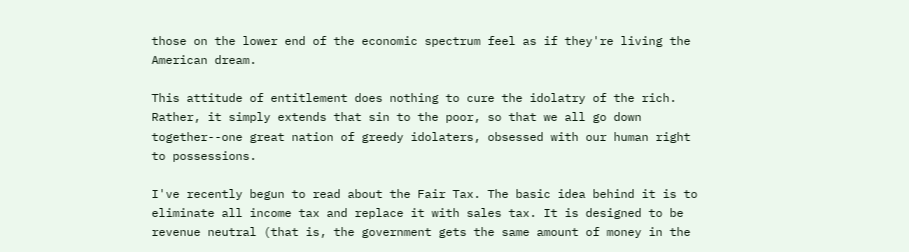those on the lower end of the economic spectrum feel as if they're living the American dream.

This attitude of entitlement does nothing to cure the idolatry of the rich. Rather, it simply extends that sin to the poor, so that we all go down together--one great nation of greedy idolaters, obsessed with our human right to possessions.

I've recently begun to read about the Fair Tax. The basic idea behind it is to eliminate all income tax and replace it with sales tax. It is designed to be revenue neutral (that is, the government gets the same amount of money in the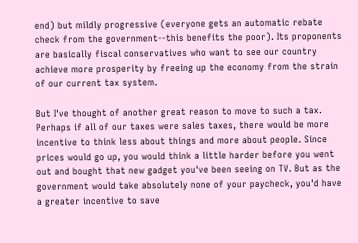end) but mildly progressive (everyone gets an automatic rebate check from the government--this benefits the poor). Its proponents are basically fiscal conservatives who want to see our country achieve more prosperity by freeing up the economy from the strain of our current tax system.

But I've thought of another great reason to move to such a tax. Perhaps if all of our taxes were sales taxes, there would be more incentive to think less about things and more about people. Since prices would go up, you would think a little harder before you went out and bought that new gadget you've been seeing on TV. But as the government would take absolutely none of your paycheck, you'd have a greater incentive to save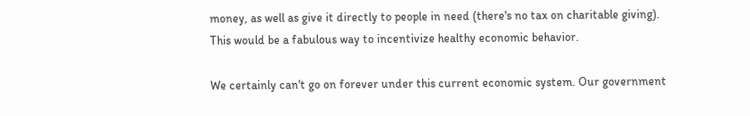money, as well as give it directly to people in need (there's no tax on charitable giving). This would be a fabulous way to incentivize healthy economic behavior.

We certainly can't go on forever under this current economic system. Our government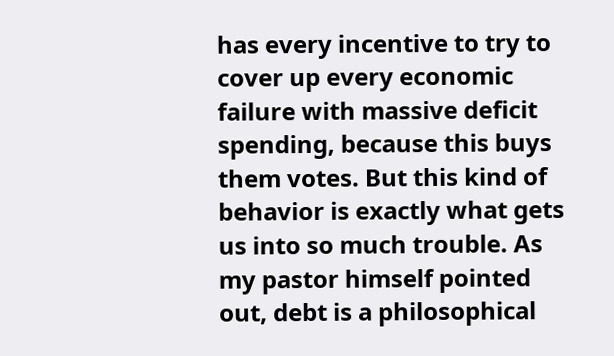has every incentive to try to cover up every economic failure with massive deficit spending, because this buys them votes. But this kind of behavior is exactly what gets us into so much trouble. As my pastor himself pointed out, debt is a philosophical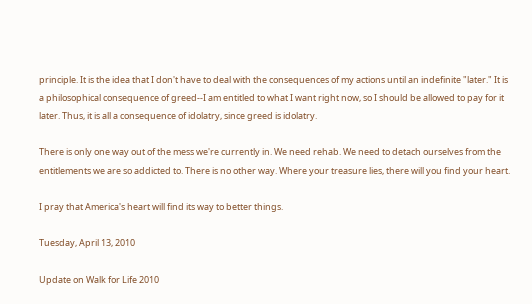principle. It is the idea that I don't have to deal with the consequences of my actions until an indefinite "later." It is a philosophical consequence of greed--I am entitled to what I want right now, so I should be allowed to pay for it later. Thus, it is all a consequence of idolatry, since greed is idolatry.

There is only one way out of the mess we're currently in. We need rehab. We need to detach ourselves from the entitlements we are so addicted to. There is no other way. Where your treasure lies, there will you find your heart.

I pray that America's heart will find its way to better things.

Tuesday, April 13, 2010

Update on Walk for Life 2010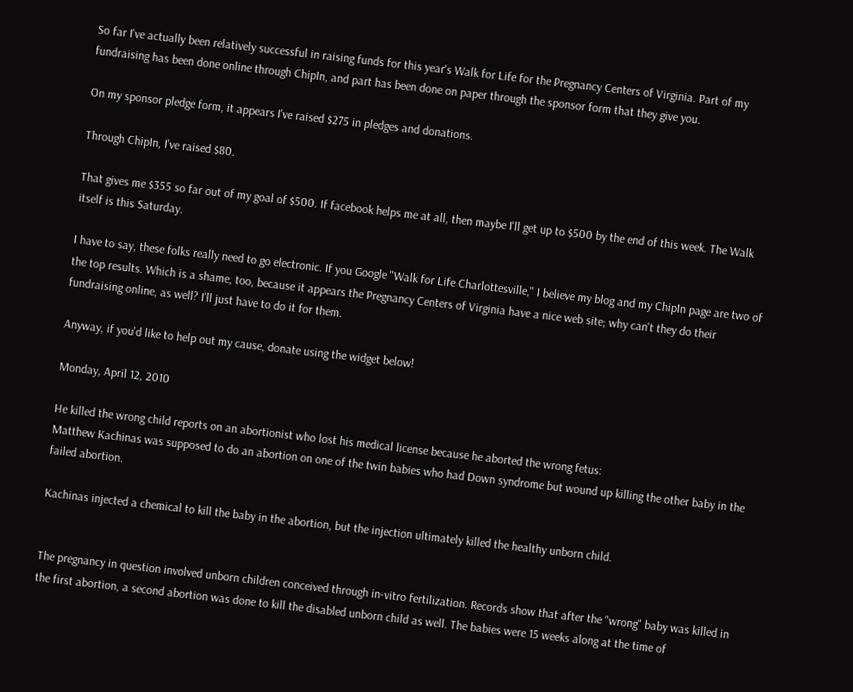So far I've actually been relatively successful in raising funds for this year's Walk for Life for the Pregnancy Centers of Virginia. Part of my fundraising has been done online through ChipIn, and part has been done on paper through the sponsor form that they give you.

On my sponsor pledge form, it appears I've raised $275 in pledges and donations.

Through ChipIn, I've raised $80.

That gives me $355 so far out of my goal of $500. If facebook helps me at all, then maybe I'll get up to $500 by the end of this week. The Walk itself is this Saturday.

I have to say, these folks really need to go electronic. If you Google "Walk for Life Charlottesville," I believe my blog and my ChipIn page are two of the top results. Which is a shame, too, because it appears the Pregnancy Centers of Virginia have a nice web site; why can't they do their fundraising online, as well? I'll just have to do it for them.

Anyway, if you'd like to help out my cause, donate using the widget below!

Monday, April 12, 2010

He killed the wrong child reports on an abortionist who lost his medical license because he aborted the wrong fetus:
Matthew Kachinas was supposed to do an abortion on one of the twin babies who had Down syndrome but wound up killing the other baby in the failed abortion.

Kachinas injected a chemical to kill the baby in the abortion, but the injection ultimately killed the healthy unborn child.


The pregnancy in question involved unborn children conceived through in-vitro fertilization. Records show that after the "wrong" baby was killed in the first abortion, a second abortion was done to kill the disabled unborn child as well. The babies were 15 weeks along at the time of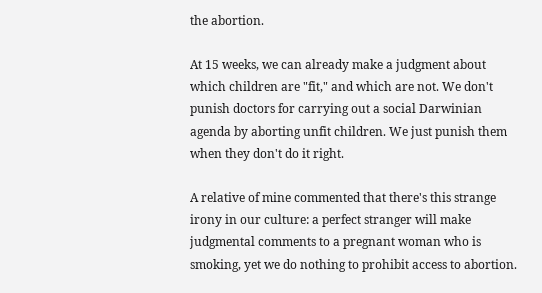the abortion.

At 15 weeks, we can already make a judgment about which children are "fit," and which are not. We don't punish doctors for carrying out a social Darwinian agenda by aborting unfit children. We just punish them when they don't do it right.

A relative of mine commented that there's this strange irony in our culture: a perfect stranger will make judgmental comments to a pregnant woman who is smoking, yet we do nothing to prohibit access to abortion.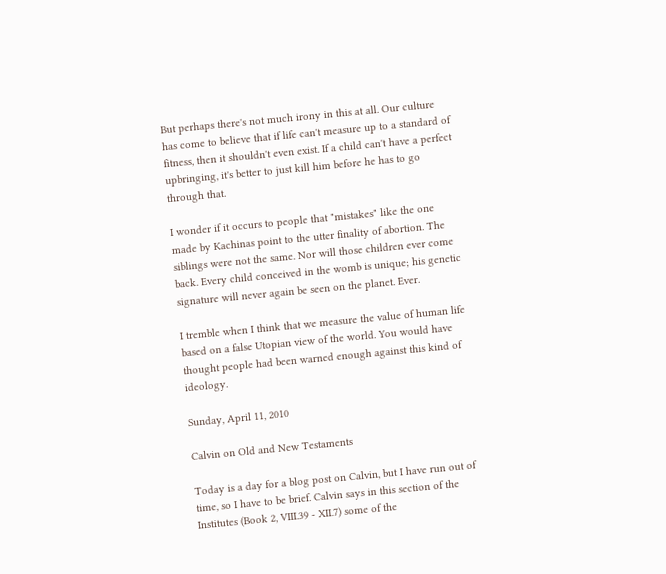But perhaps there's not much irony in this at all. Our culture has come to believe that if life can't measure up to a standard of fitness, then it shouldn't even exist. If a child can't have a perfect upbringing, it's better to just kill him before he has to go through that.

I wonder if it occurs to people that "mistakes" like the one made by Kachinas point to the utter finality of abortion. The siblings were not the same. Nor will those children ever come back. Every child conceived in the womb is unique; his genetic signature will never again be seen on the planet. Ever.

I tremble when I think that we measure the value of human life based on a false Utopian view of the world. You would have thought people had been warned enough against this kind of ideology.

Sunday, April 11, 2010

Calvin on Old and New Testaments

Today is a day for a blog post on Calvin, but I have run out of time, so I have to be brief. Calvin says in this section of the Institutes (Book 2, VIII.39 - XII.7) some of the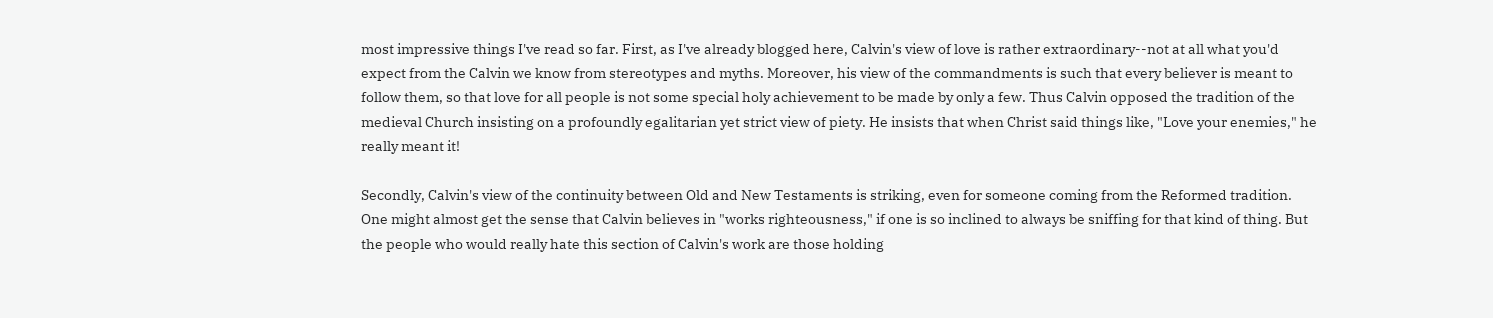most impressive things I've read so far. First, as I've already blogged here, Calvin's view of love is rather extraordinary--not at all what you'd expect from the Calvin we know from stereotypes and myths. Moreover, his view of the commandments is such that every believer is meant to follow them, so that love for all people is not some special holy achievement to be made by only a few. Thus Calvin opposed the tradition of the medieval Church insisting on a profoundly egalitarian yet strict view of piety. He insists that when Christ said things like, "Love your enemies," he really meant it!

Secondly, Calvin's view of the continuity between Old and New Testaments is striking, even for someone coming from the Reformed tradition. One might almost get the sense that Calvin believes in "works righteousness," if one is so inclined to always be sniffing for that kind of thing. But the people who would really hate this section of Calvin's work are those holding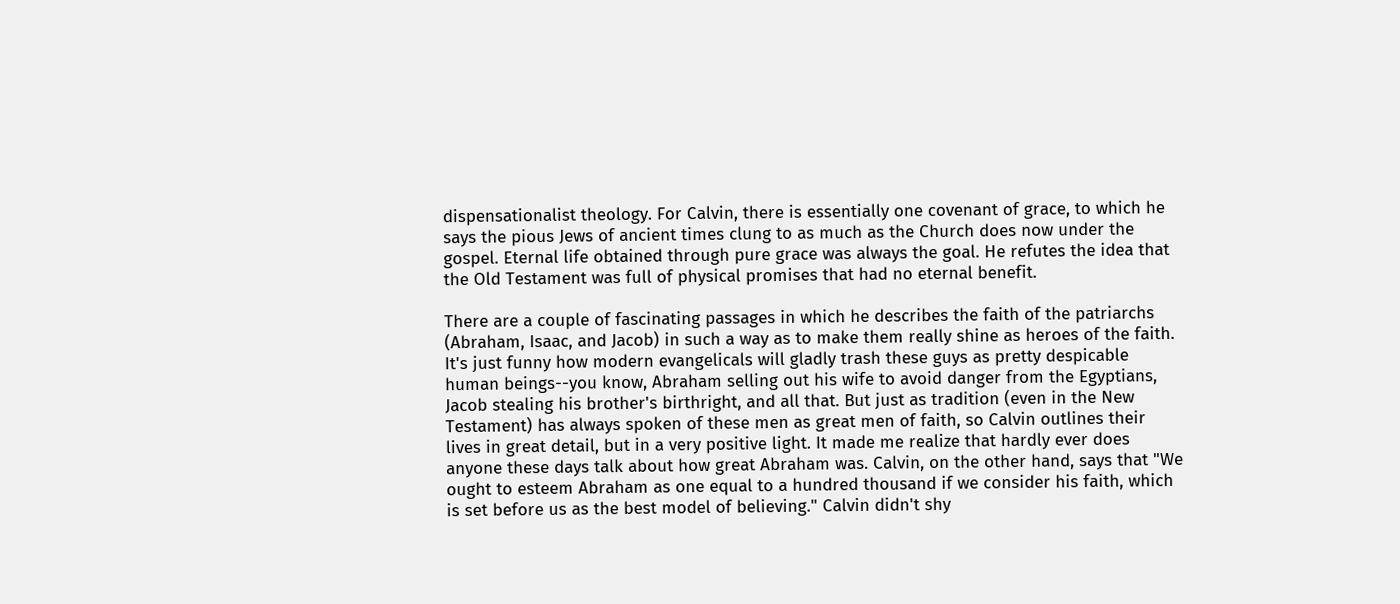dispensationalist theology. For Calvin, there is essentially one covenant of grace, to which he says the pious Jews of ancient times clung to as much as the Church does now under the gospel. Eternal life obtained through pure grace was always the goal. He refutes the idea that the Old Testament was full of physical promises that had no eternal benefit.

There are a couple of fascinating passages in which he describes the faith of the patriarchs (Abraham, Isaac, and Jacob) in such a way as to make them really shine as heroes of the faith. It's just funny how modern evangelicals will gladly trash these guys as pretty despicable human beings--you know, Abraham selling out his wife to avoid danger from the Egyptians, Jacob stealing his brother's birthright, and all that. But just as tradition (even in the New Testament) has always spoken of these men as great men of faith, so Calvin outlines their lives in great detail, but in a very positive light. It made me realize that hardly ever does anyone these days talk about how great Abraham was. Calvin, on the other hand, says that "We ought to esteem Abraham as one equal to a hundred thousand if we consider his faith, which is set before us as the best model of believing." Calvin didn't shy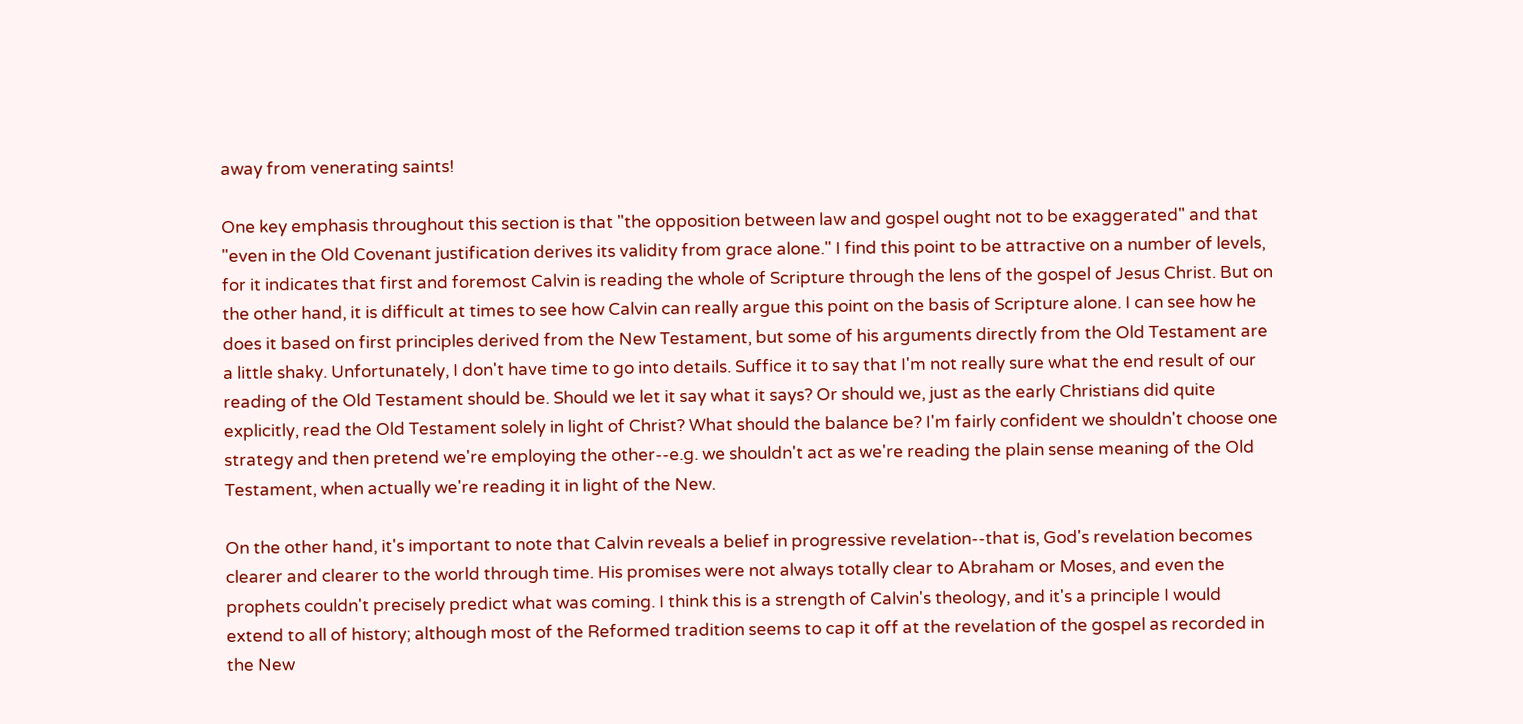away from venerating saints!

One key emphasis throughout this section is that "the opposition between law and gospel ought not to be exaggerated" and that "even in the Old Covenant justification derives its validity from grace alone." I find this point to be attractive on a number of levels, for it indicates that first and foremost Calvin is reading the whole of Scripture through the lens of the gospel of Jesus Christ. But on the other hand, it is difficult at times to see how Calvin can really argue this point on the basis of Scripture alone. I can see how he does it based on first principles derived from the New Testament, but some of his arguments directly from the Old Testament are a little shaky. Unfortunately, I don't have time to go into details. Suffice it to say that I'm not really sure what the end result of our reading of the Old Testament should be. Should we let it say what it says? Or should we, just as the early Christians did quite explicitly, read the Old Testament solely in light of Christ? What should the balance be? I'm fairly confident we shouldn't choose one strategy and then pretend we're employing the other--e.g. we shouldn't act as we're reading the plain sense meaning of the Old Testament, when actually we're reading it in light of the New.

On the other hand, it's important to note that Calvin reveals a belief in progressive revelation--that is, God's revelation becomes clearer and clearer to the world through time. His promises were not always totally clear to Abraham or Moses, and even the prophets couldn't precisely predict what was coming. I think this is a strength of Calvin's theology, and it's a principle I would extend to all of history; although most of the Reformed tradition seems to cap it off at the revelation of the gospel as recorded in the New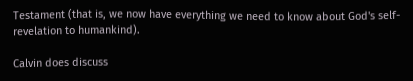Testament (that is, we now have everything we need to know about God's self-revelation to humankind).

Calvin does discuss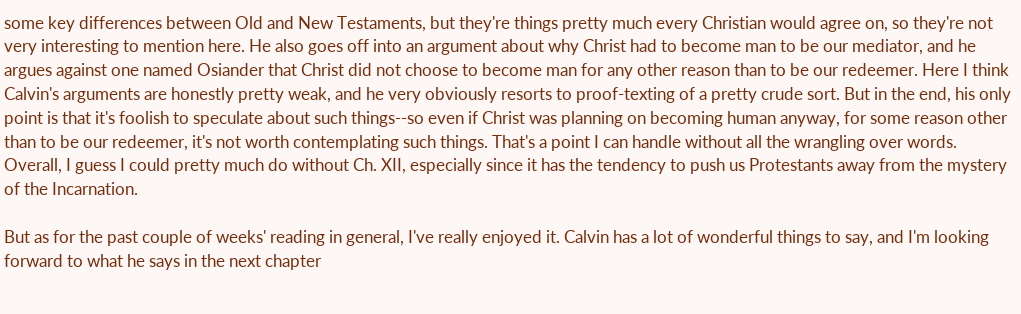some key differences between Old and New Testaments, but they're things pretty much every Christian would agree on, so they're not very interesting to mention here. He also goes off into an argument about why Christ had to become man to be our mediator, and he argues against one named Osiander that Christ did not choose to become man for any other reason than to be our redeemer. Here I think Calvin's arguments are honestly pretty weak, and he very obviously resorts to proof-texting of a pretty crude sort. But in the end, his only point is that it's foolish to speculate about such things--so even if Christ was planning on becoming human anyway, for some reason other than to be our redeemer, it's not worth contemplating such things. That's a point I can handle without all the wrangling over words. Overall, I guess I could pretty much do without Ch. XII, especially since it has the tendency to push us Protestants away from the mystery of the Incarnation.

But as for the past couple of weeks' reading in general, I've really enjoyed it. Calvin has a lot of wonderful things to say, and I'm looking forward to what he says in the next chapter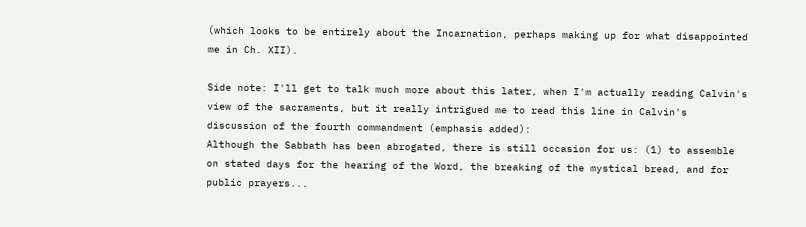(which looks to be entirely about the Incarnation, perhaps making up for what disappointed me in Ch. XII).

Side note: I'll get to talk much more about this later, when I'm actually reading Calvin's view of the sacraments, but it really intrigued me to read this line in Calvin's discussion of the fourth commandment (emphasis added):
Although the Sabbath has been abrogated, there is still occasion for us: (1) to assemble on stated days for the hearing of the Word, the breaking of the mystical bread, and for public prayers...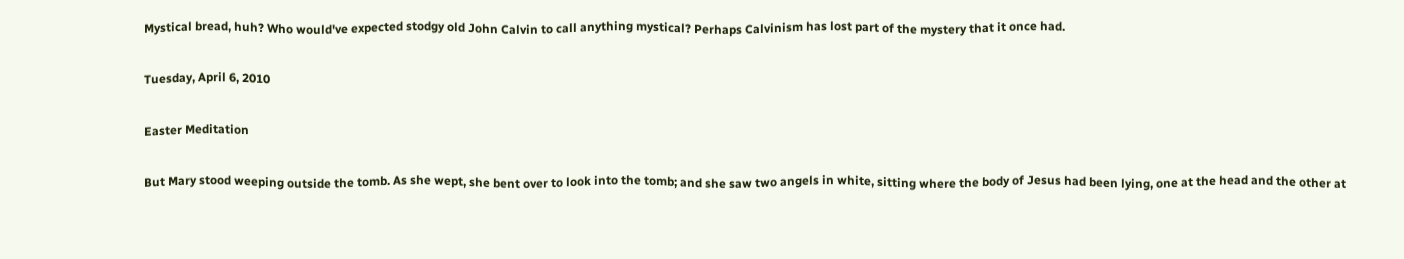Mystical bread, huh? Who would've expected stodgy old John Calvin to call anything mystical? Perhaps Calvinism has lost part of the mystery that it once had.

Tuesday, April 6, 2010

Easter Meditation

But Mary stood weeping outside the tomb. As she wept, she bent over to look into the tomb; and she saw two angels in white, sitting where the body of Jesus had been lying, one at the head and the other at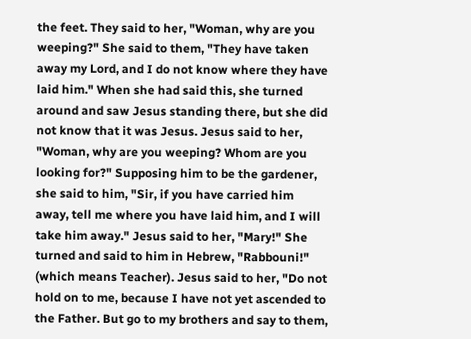the feet. They said to her, "Woman, why are you weeping?" She said to them, "They have taken away my Lord, and I do not know where they have laid him." When she had said this, she turned around and saw Jesus standing there, but she did not know that it was Jesus. Jesus said to her, "Woman, why are you weeping? Whom are you looking for?" Supposing him to be the gardener, she said to him, "Sir, if you have carried him away, tell me where you have laid him, and I will take him away." Jesus said to her, "Mary!" She turned and said to him in Hebrew, "Rabbouni!" (which means Teacher). Jesus said to her, "Do not hold on to me, because I have not yet ascended to the Father. But go to my brothers and say to them,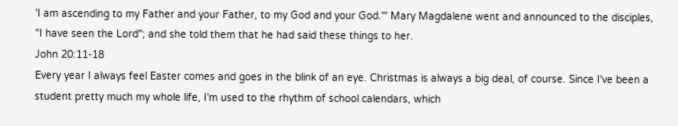'I am ascending to my Father and your Father, to my God and your God.'" Mary Magdalene went and announced to the disciples, "I have seen the Lord"; and she told them that he had said these things to her.
John 20:11-18
Every year I always feel Easter comes and goes in the blink of an eye. Christmas is always a big deal, of course. Since I've been a student pretty much my whole life, I'm used to the rhythm of school calendars, which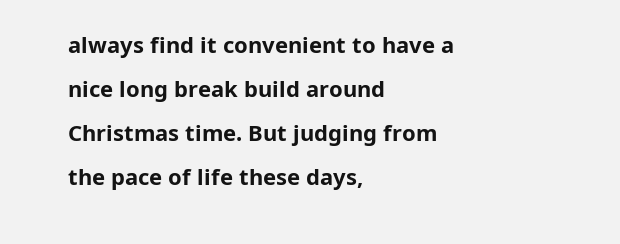always find it convenient to have a nice long break build around Christmas time. But judging from the pace of life these days,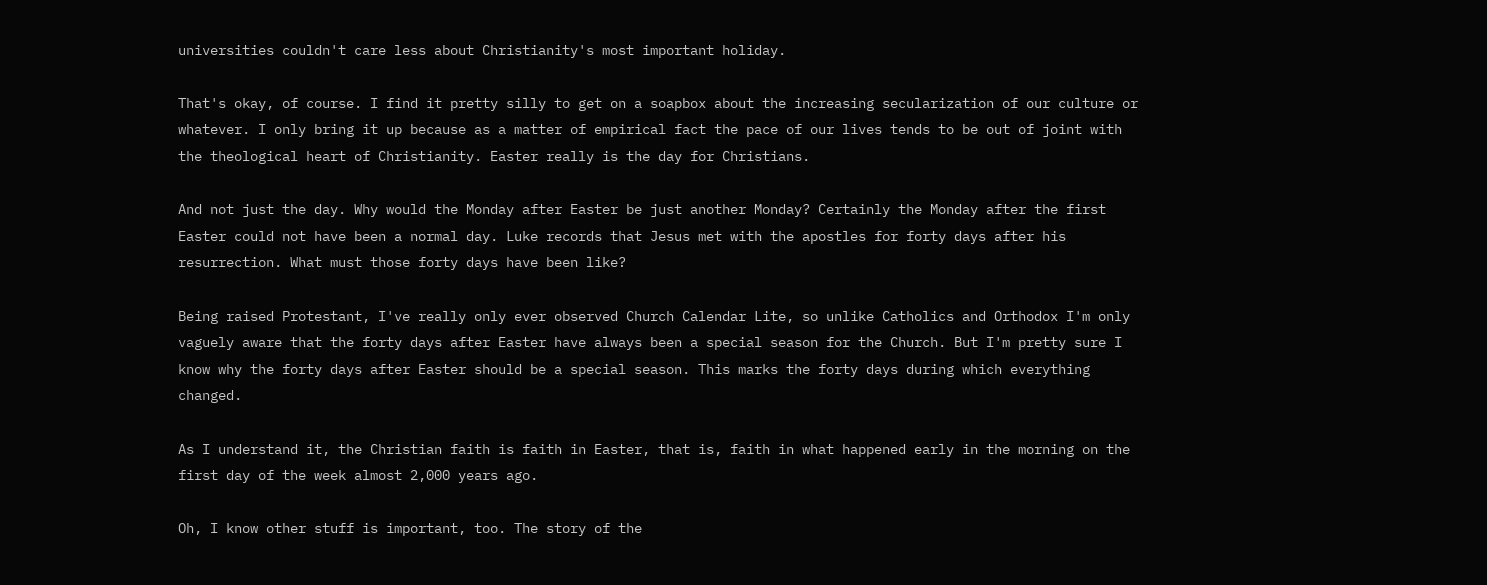universities couldn't care less about Christianity's most important holiday.

That's okay, of course. I find it pretty silly to get on a soapbox about the increasing secularization of our culture or whatever. I only bring it up because as a matter of empirical fact the pace of our lives tends to be out of joint with the theological heart of Christianity. Easter really is the day for Christians.

And not just the day. Why would the Monday after Easter be just another Monday? Certainly the Monday after the first Easter could not have been a normal day. Luke records that Jesus met with the apostles for forty days after his resurrection. What must those forty days have been like?

Being raised Protestant, I've really only ever observed Church Calendar Lite, so unlike Catholics and Orthodox I'm only vaguely aware that the forty days after Easter have always been a special season for the Church. But I'm pretty sure I know why the forty days after Easter should be a special season. This marks the forty days during which everything changed.

As I understand it, the Christian faith is faith in Easter, that is, faith in what happened early in the morning on the first day of the week almost 2,000 years ago.

Oh, I know other stuff is important, too. The story of the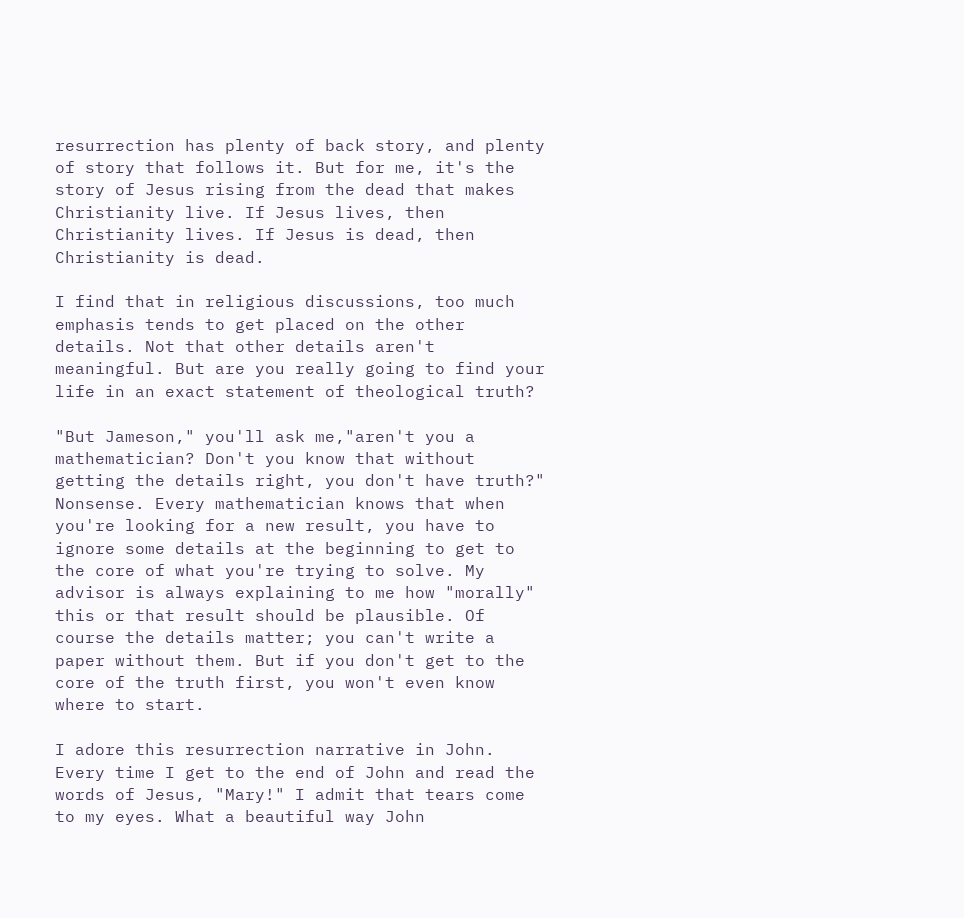resurrection has plenty of back story, and plenty of story that follows it. But for me, it's the story of Jesus rising from the dead that makes Christianity live. If Jesus lives, then Christianity lives. If Jesus is dead, then Christianity is dead.

I find that in religious discussions, too much emphasis tends to get placed on the other details. Not that other details aren't meaningful. But are you really going to find your life in an exact statement of theological truth?

"But Jameson," you'll ask me,"aren't you a mathematician? Don't you know that without getting the details right, you don't have truth?" Nonsense. Every mathematician knows that when you're looking for a new result, you have to ignore some details at the beginning to get to the core of what you're trying to solve. My advisor is always explaining to me how "morally" this or that result should be plausible. Of course the details matter; you can't write a paper without them. But if you don't get to the core of the truth first, you won't even know where to start.

I adore this resurrection narrative in John. Every time I get to the end of John and read the words of Jesus, "Mary!" I admit that tears come to my eyes. What a beautiful way John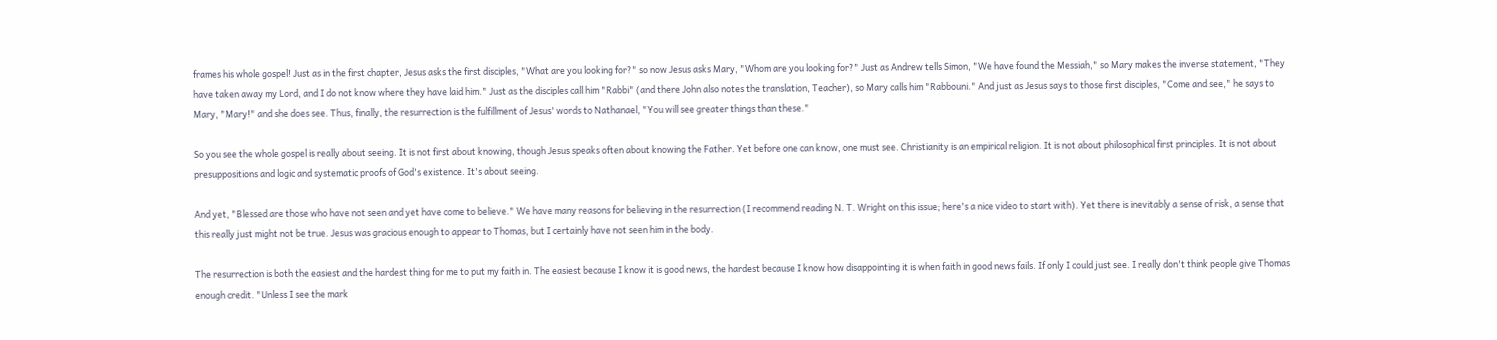frames his whole gospel! Just as in the first chapter, Jesus asks the first disciples, "What are you looking for?" so now Jesus asks Mary, "Whom are you looking for?" Just as Andrew tells Simon, "We have found the Messiah," so Mary makes the inverse statement, "They have taken away my Lord, and I do not know where they have laid him." Just as the disciples call him "Rabbi" (and there John also notes the translation, Teacher), so Mary calls him "Rabbouni." And just as Jesus says to those first disciples, "Come and see," he says to Mary, "Mary!" and she does see. Thus, finally, the resurrection is the fulfillment of Jesus' words to Nathanael, "You will see greater things than these."

So you see the whole gospel is really about seeing. It is not first about knowing, though Jesus speaks often about knowing the Father. Yet before one can know, one must see. Christianity is an empirical religion. It is not about philosophical first principles. It is not about presuppositions and logic and systematic proofs of God's existence. It's about seeing.

And yet, "Blessed are those who have not seen and yet have come to believe." We have many reasons for believing in the resurrection (I recommend reading N. T. Wright on this issue; here's a nice video to start with). Yet there is inevitably a sense of risk, a sense that this really just might not be true. Jesus was gracious enough to appear to Thomas, but I certainly have not seen him in the body.

The resurrection is both the easiest and the hardest thing for me to put my faith in. The easiest because I know it is good news, the hardest because I know how disappointing it is when faith in good news fails. If only I could just see. I really don't think people give Thomas enough credit. "Unless I see the mark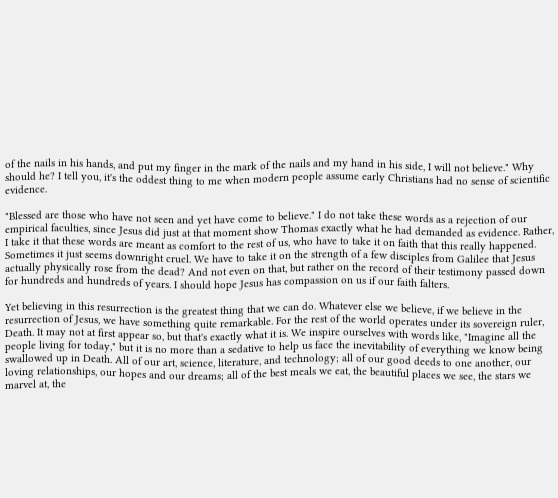of the nails in his hands, and put my finger in the mark of the nails and my hand in his side, I will not believe." Why should he? I tell you, it's the oddest thing to me when modern people assume early Christians had no sense of scientific evidence.

"Blessed are those who have not seen and yet have come to believe." I do not take these words as a rejection of our empirical faculties, since Jesus did just at that moment show Thomas exactly what he had demanded as evidence. Rather, I take it that these words are meant as comfort to the rest of us, who have to take it on faith that this really happened. Sometimes it just seems downright cruel. We have to take it on the strength of a few disciples from Galilee that Jesus actually physically rose from the dead? And not even on that, but rather on the record of their testimony passed down for hundreds and hundreds of years. I should hope Jesus has compassion on us if our faith falters.

Yet believing in this resurrection is the greatest thing that we can do. Whatever else we believe, if we believe in the resurrection of Jesus, we have something quite remarkable. For the rest of the world operates under its sovereign ruler, Death. It may not at first appear so, but that's exactly what it is. We inspire ourselves with words like, "Imagine all the people living for today," but it is no more than a sedative to help us face the inevitability of everything we know being swallowed up in Death. All of our art, science, literature, and technology; all of our good deeds to one another, our loving relationships, our hopes and our dreams; all of the best meals we eat, the beautiful places we see, the stars we marvel at, the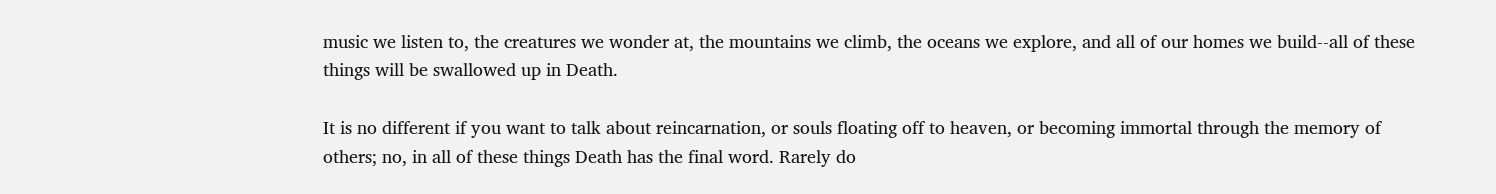music we listen to, the creatures we wonder at, the mountains we climb, the oceans we explore, and all of our homes we build--all of these things will be swallowed up in Death.

It is no different if you want to talk about reincarnation, or souls floating off to heaven, or becoming immortal through the memory of others; no, in all of these things Death has the final word. Rarely do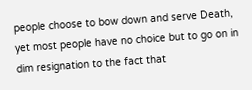people choose to bow down and serve Death, yet most people have no choice but to go on in dim resignation to the fact that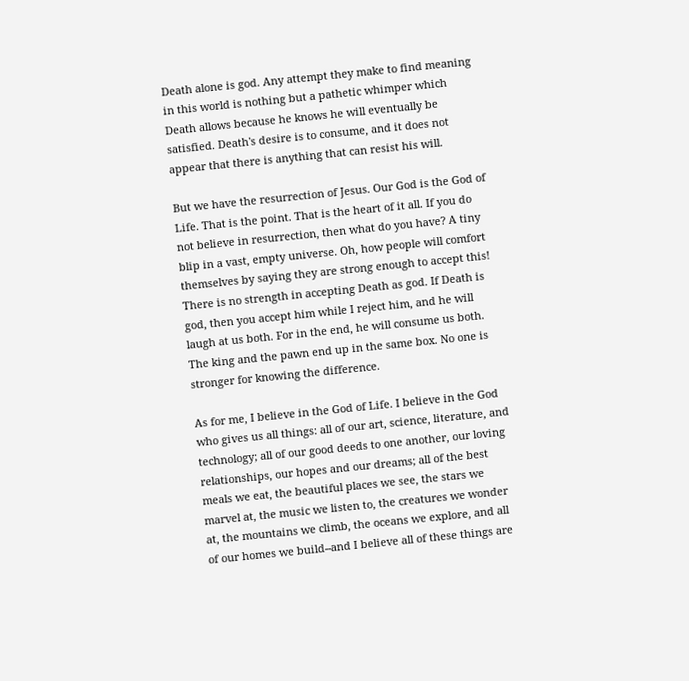Death alone is god. Any attempt they make to find meaning in this world is nothing but a pathetic whimper which Death allows because he knows he will eventually be satisfied. Death's desire is to consume, and it does not appear that there is anything that can resist his will.

But we have the resurrection of Jesus. Our God is the God of Life. That is the point. That is the heart of it all. If you do not believe in resurrection, then what do you have? A tiny blip in a vast, empty universe. Oh, how people will comfort themselves by saying they are strong enough to accept this! There is no strength in accepting Death as god. If Death is god, then you accept him while I reject him, and he will laugh at us both. For in the end, he will consume us both. The king and the pawn end up in the same box. No one is stronger for knowing the difference.

As for me, I believe in the God of Life. I believe in the God who gives us all things: all of our art, science, literature, and technology; all of our good deeds to one another, our loving relationships, our hopes and our dreams; all of the best meals we eat, the beautiful places we see, the stars we marvel at, the music we listen to, the creatures we wonder at, the mountains we climb, the oceans we explore, and all of our homes we build--and I believe all of these things are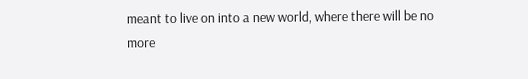meant to live on into a new world, where there will be no more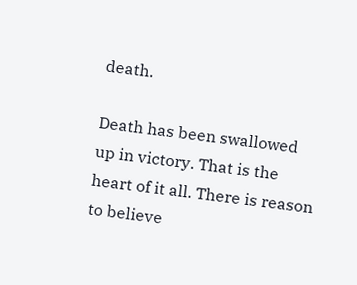death.

Death has been swallowed up in victory. That is the heart of it all. There is reason to believe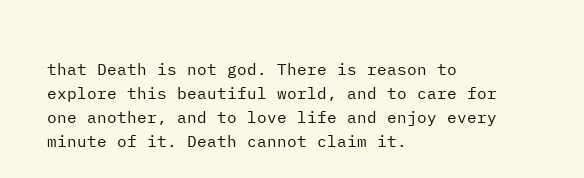that Death is not god. There is reason to explore this beautiful world, and to care for one another, and to love life and enjoy every minute of it. Death cannot claim it.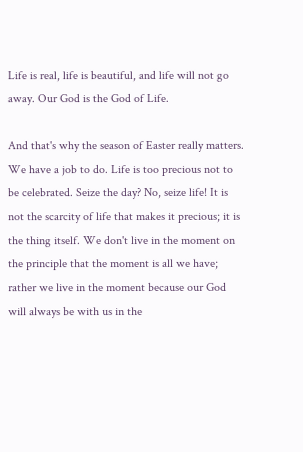Life is real, life is beautiful, and life will not go away. Our God is the God of Life.

And that's why the season of Easter really matters. We have a job to do. Life is too precious not to be celebrated. Seize the day? No, seize life! It is not the scarcity of life that makes it precious; it is the thing itself. We don't live in the moment on the principle that the moment is all we have; rather we live in the moment because our God will always be with us in the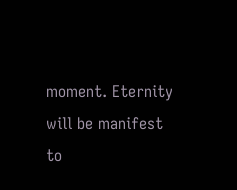moment. Eternity will be manifest to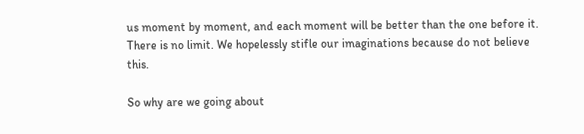us moment by moment, and each moment will be better than the one before it. There is no limit. We hopelessly stifle our imaginations because do not believe this.

So why are we going about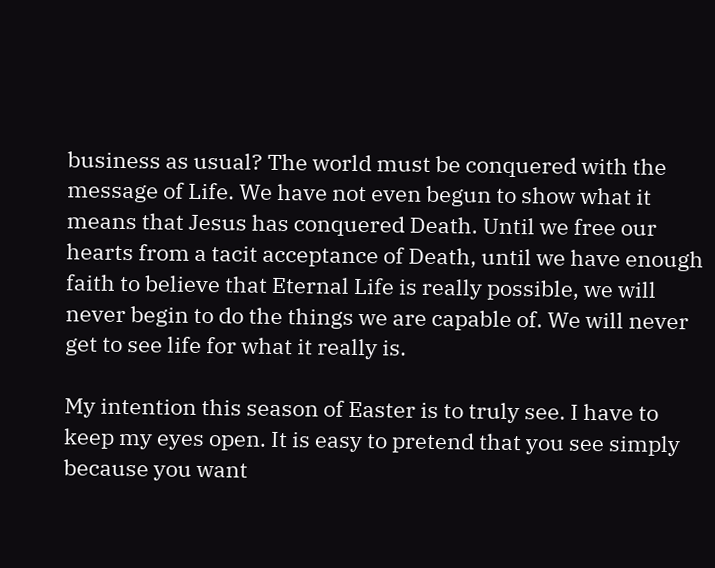business as usual? The world must be conquered with the message of Life. We have not even begun to show what it means that Jesus has conquered Death. Until we free our hearts from a tacit acceptance of Death, until we have enough faith to believe that Eternal Life is really possible, we will never begin to do the things we are capable of. We will never get to see life for what it really is.

My intention this season of Easter is to truly see. I have to keep my eyes open. It is easy to pretend that you see simply because you want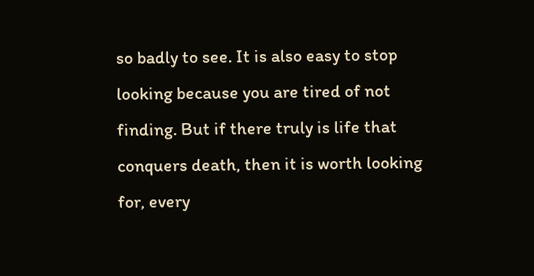so badly to see. It is also easy to stop looking because you are tired of not finding. But if there truly is life that conquers death, then it is worth looking for, every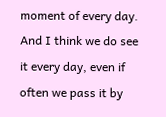moment of every day. And I think we do see it every day, even if often we pass it by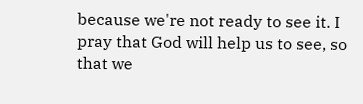because we're not ready to see it. I pray that God will help us to see, so that we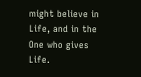might believe in Life, and in the One who gives Life.